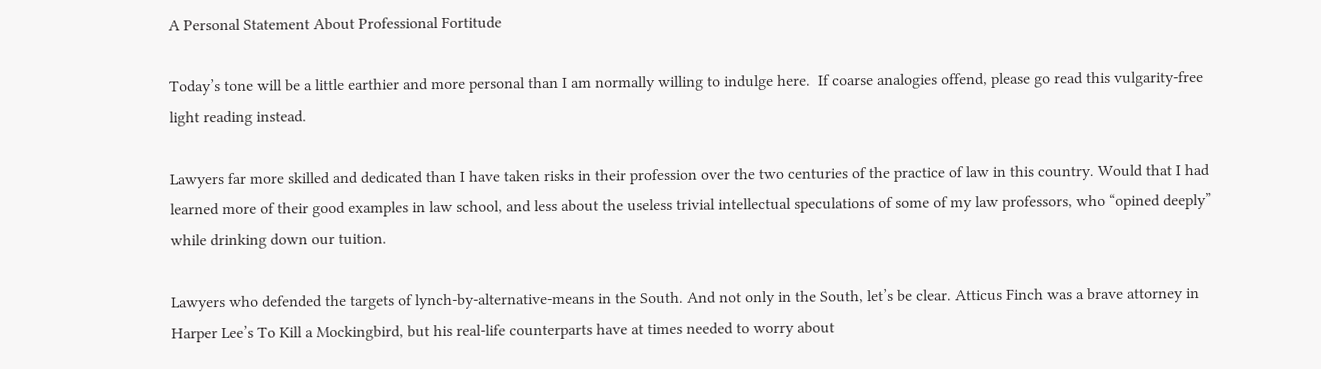A Personal Statement About Professional Fortitude

Today’s tone will be a little earthier and more personal than I am normally willing to indulge here.  If coarse analogies offend, please go read this vulgarity-free light reading instead.

Lawyers far more skilled and dedicated than I have taken risks in their profession over the two centuries of the practice of law in this country. Would that I had learned more of their good examples in law school, and less about the useless trivial intellectual speculations of some of my law professors, who “opined deeply” while drinking down our tuition.

Lawyers who defended the targets of lynch-by-alternative-means in the South. And not only in the South, let’s be clear. Atticus Finch was a brave attorney in Harper Lee’s To Kill a Mockingbird, but his real-life counterparts have at times needed to worry about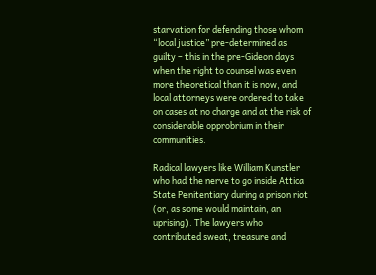starvation for defending those whom “local justice” pre-determined as guilty – this in the pre-Gideon days when the right to counsel was even more theoretical than it is now, and local attorneys were ordered to take on cases at no charge and at the risk of considerable opprobrium in their communities.

Radical lawyers like William Kunstler who had the nerve to go inside Attica State Penitentiary during a prison riot (or, as some would maintain, an uprising). The lawyers who contributed sweat, treasure and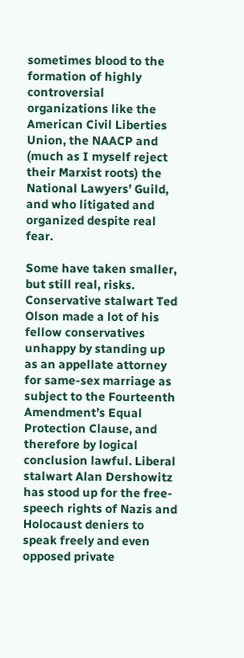sometimes blood to the formation of highly controversial organizations like the American Civil Liberties Union, the NAACP and (much as I myself reject their Marxist roots) the National Lawyers’ Guild, and who litigated and organized despite real fear.

Some have taken smaller, but still real, risks. Conservative stalwart Ted Olson made a lot of his fellow conservatives unhappy by standing up as an appellate attorney for same-sex marriage as subject to the Fourteenth Amendment’s Equal Protection Clause, and therefore by logical conclusion lawful. Liberal stalwart Alan Dershowitz has stood up for the free-speech rights of Nazis and Holocaust deniers to speak freely and even opposed private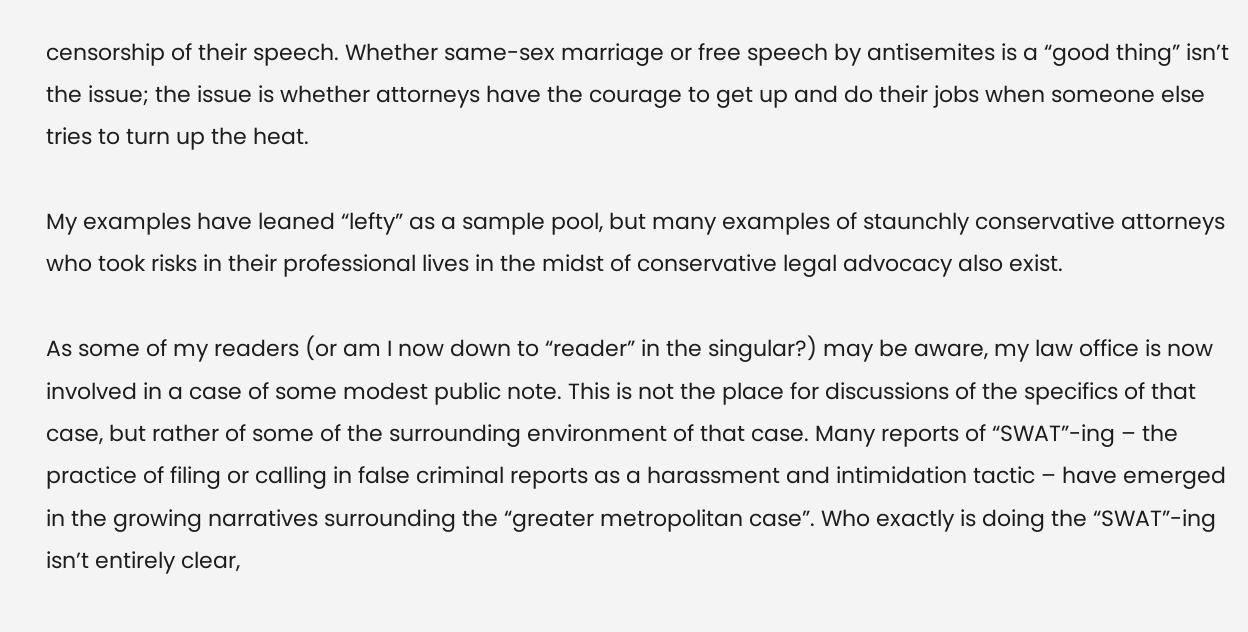censorship of their speech. Whether same-sex marriage or free speech by antisemites is a “good thing” isn’t the issue; the issue is whether attorneys have the courage to get up and do their jobs when someone else tries to turn up the heat.

My examples have leaned “lefty” as a sample pool, but many examples of staunchly conservative attorneys who took risks in their professional lives in the midst of conservative legal advocacy also exist.

As some of my readers (or am I now down to “reader” in the singular?) may be aware, my law office is now involved in a case of some modest public note. This is not the place for discussions of the specifics of that case, but rather of some of the surrounding environment of that case. Many reports of “SWAT”-ing – the practice of filing or calling in false criminal reports as a harassment and intimidation tactic – have emerged in the growing narratives surrounding the “greater metropolitan case”. Who exactly is doing the “SWAT”-ing isn’t entirely clear,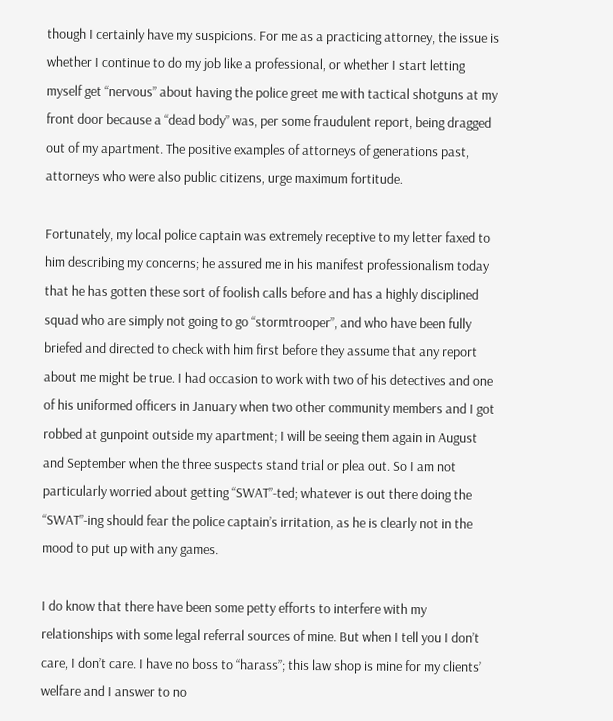though I certainly have my suspicions. For me as a practicing attorney, the issue is whether I continue to do my job like a professional, or whether I start letting myself get “nervous” about having the police greet me with tactical shotguns at my front door because a “dead body” was, per some fraudulent report, being dragged out of my apartment. The positive examples of attorneys of generations past, attorneys who were also public citizens, urge maximum fortitude.

Fortunately, my local police captain was extremely receptive to my letter faxed to him describing my concerns; he assured me in his manifest professionalism today that he has gotten these sort of foolish calls before and has a highly disciplined squad who are simply not going to go “stormtrooper”, and who have been fully briefed and directed to check with him first before they assume that any report about me might be true. I had occasion to work with two of his detectives and one of his uniformed officers in January when two other community members and I got robbed at gunpoint outside my apartment; I will be seeing them again in August and September when the three suspects stand trial or plea out. So I am not particularly worried about getting “SWAT”-ted; whatever is out there doing the “SWAT”-ing should fear the police captain’s irritation, as he is clearly not in the mood to put up with any games.

I do know that there have been some petty efforts to interfere with my relationships with some legal referral sources of mine. But when I tell you I don’t care, I don’t care. I have no boss to “harass”; this law shop is mine for my clients’ welfare and I answer to no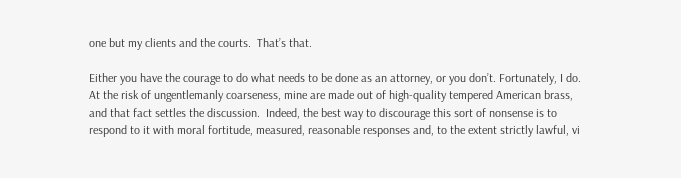one but my clients and the courts.  That’s that.

Either you have the courage to do what needs to be done as an attorney, or you don’t. Fortunately, I do. At the risk of ungentlemanly coarseness, mine are made out of high-quality tempered American brass, and that fact settles the discussion.  Indeed, the best way to discourage this sort of nonsense is to respond to it with moral fortitude, measured, reasonable responses and, to the extent strictly lawful, vi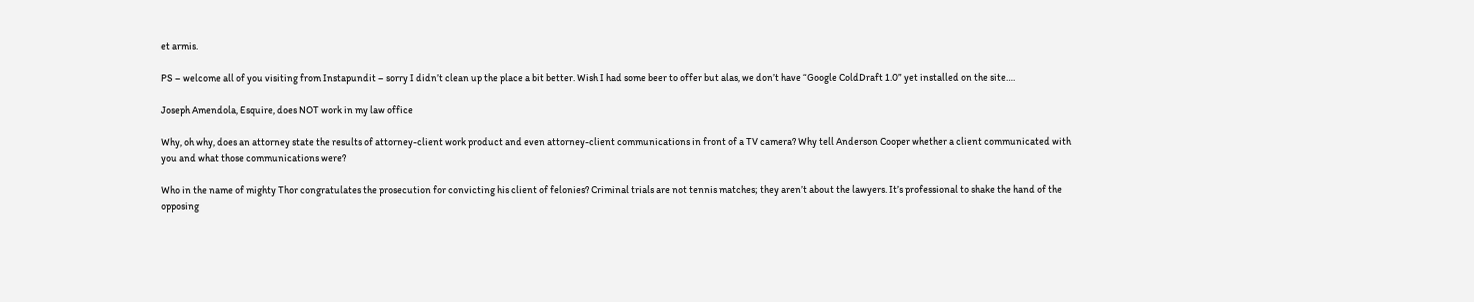et armis.

PS – welcome all of you visiting from Instapundit – sorry I didn’t clean up the place a bit better. Wish I had some beer to offer but alas, we don’t have “Google ColdDraft 1.0” yet installed on the site….

Joseph Amendola, Esquire, does NOT work in my law office

Why, oh why, does an attorney state the results of attorney-client work product and even attorney-client communications in front of a TV camera? Why tell Anderson Cooper whether a client communicated with you and what those communications were?

Who in the name of mighty Thor congratulates the prosecution for convicting his client of felonies? Criminal trials are not tennis matches; they aren’t about the lawyers. It’s professional to shake the hand of the opposing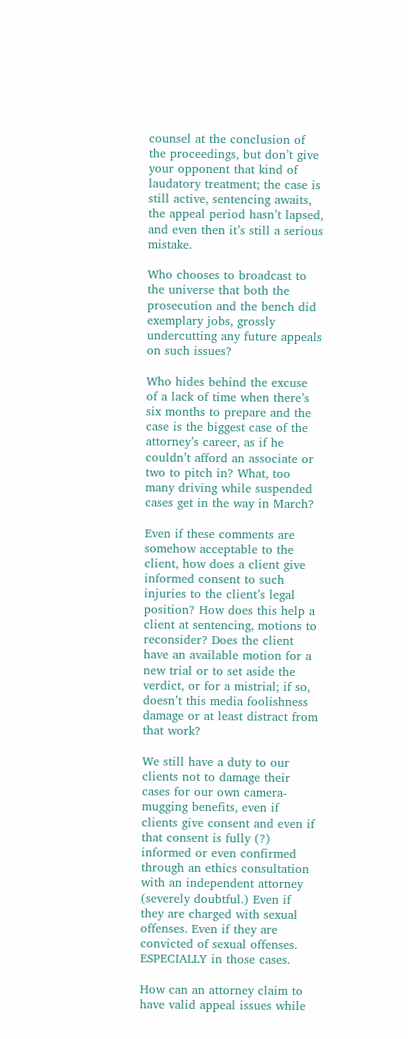counsel at the conclusion of the proceedings, but don’t give your opponent that kind of laudatory treatment; the case is still active, sentencing awaits, the appeal period hasn’t lapsed, and even then it’s still a serious mistake.

Who chooses to broadcast to the universe that both the prosecution and the bench did exemplary jobs, grossly undercutting any future appeals on such issues?

Who hides behind the excuse of a lack of time when there’s six months to prepare and the case is the biggest case of the attorney’s career, as if he couldn’t afford an associate or two to pitch in? What, too many driving while suspended cases get in the way in March?

Even if these comments are somehow acceptable to the client, how does a client give informed consent to such injuries to the client’s legal position? How does this help a client at sentencing, motions to reconsider? Does the client have an available motion for a new trial or to set aside the verdict, or for a mistrial; if so, doesn’t this media foolishness damage or at least distract from that work?

We still have a duty to our clients not to damage their cases for our own camera-mugging benefits, even if clients give consent and even if that consent is fully (?) informed or even confirmed through an ethics consultation with an independent attorney (severely doubtful.) Even if they are charged with sexual offenses. Even if they are convicted of sexual offenses. ESPECIALLY in those cases.

How can an attorney claim to have valid appeal issues while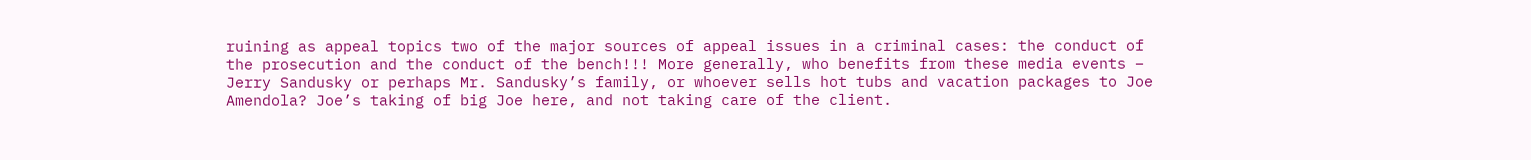ruining as appeal topics two of the major sources of appeal issues in a criminal cases: the conduct of the prosecution and the conduct of the bench!!! More generally, who benefits from these media events – Jerry Sandusky or perhaps Mr. Sandusky’s family, or whoever sells hot tubs and vacation packages to Joe Amendola? Joe’s taking of big Joe here, and not taking care of the client.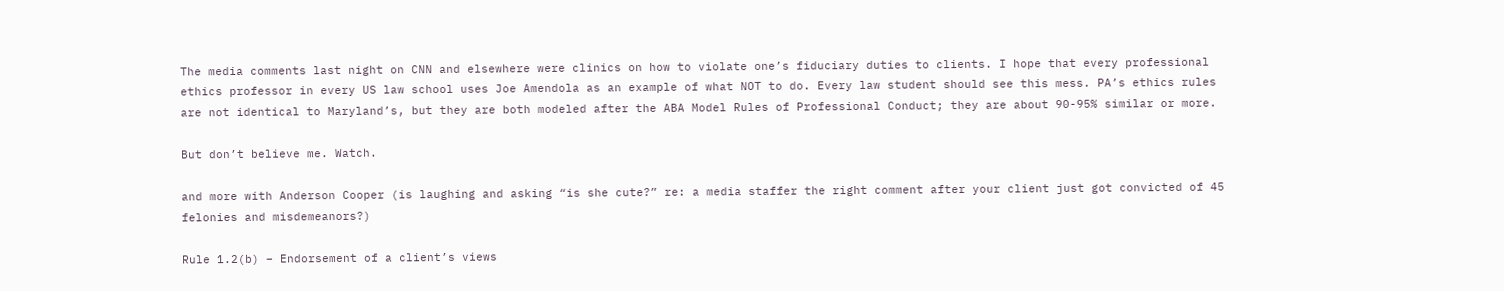The media comments last night on CNN and elsewhere were clinics on how to violate one’s fiduciary duties to clients. I hope that every professional ethics professor in every US law school uses Joe Amendola as an example of what NOT to do. Every law student should see this mess. PA’s ethics rules are not identical to Maryland’s, but they are both modeled after the ABA Model Rules of Professional Conduct; they are about 90-95% similar or more.

But don’t believe me. Watch.

and more with Anderson Cooper (is laughing and asking “is she cute?” re: a media staffer the right comment after your client just got convicted of 45 felonies and misdemeanors?)

Rule 1.2(b) – Endorsement of a client’s views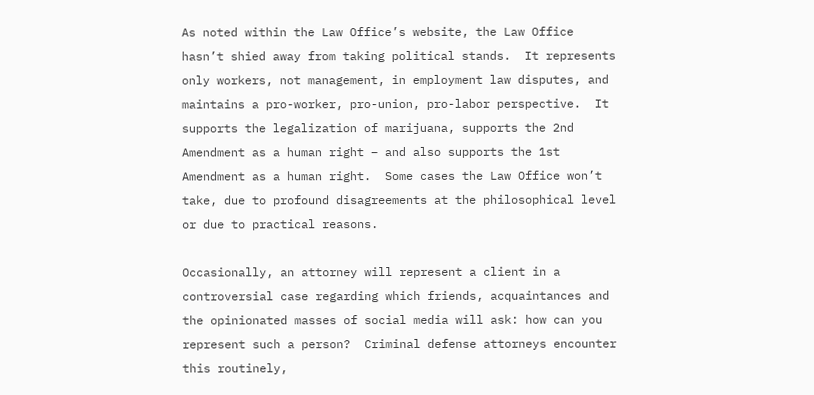As noted within the Law Office’s website, the Law Office hasn’t shied away from taking political stands.  It represents only workers, not management, in employment law disputes, and maintains a pro-worker, pro-union, pro-labor perspective.  It supports the legalization of marijuana, supports the 2nd Amendment as a human right – and also supports the 1st Amendment as a human right.  Some cases the Law Office won’t take, due to profound disagreements at the philosophical level or due to practical reasons.

Occasionally, an attorney will represent a client in a controversial case regarding which friends, acquaintances and the opinionated masses of social media will ask: how can you represent such a person?  Criminal defense attorneys encounter this routinely,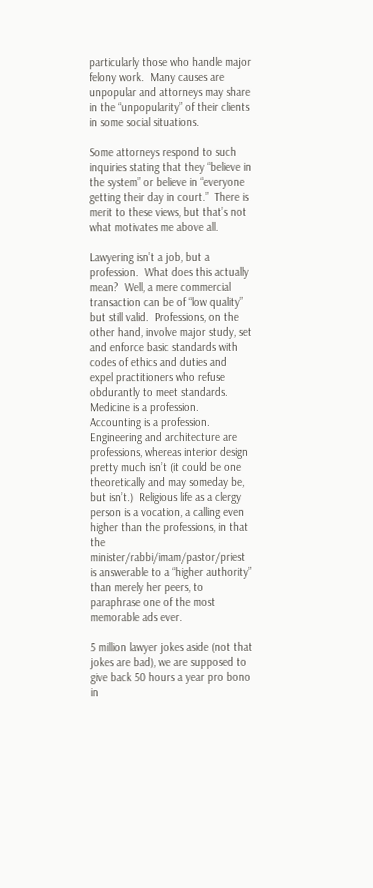particularly those who handle major felony work.  Many causes are unpopular and attorneys may share in the “unpopularity” of their clients in some social situations.

Some attorneys respond to such inquiries stating that they “believe in the system” or believe in “everyone getting their day in court.”  There is merit to these views, but that’s not what motivates me above all.

Lawyering isn’t a job, but a profession.  What does this actually mean?  Well, a mere commercial transaction can be of “low quality” but still valid.  Professions, on the other hand, involve major study, set and enforce basic standards with codes of ethics and duties and expel practitioners who refuse obdurantly to meet standards.  Medicine is a profession.  Accounting is a profession.  Engineering and architecture are professions, whereas interior design pretty much isn’t (it could be one theoretically and may someday be, but isn’t.)  Religious life as a clergy person is a vocation, a calling even higher than the professions, in that the minister/rabbi/imam/pastor/priest is answerable to a “higher authority” than merely her peers, to paraphrase one of the most memorable ads ever.

5 million lawyer jokes aside (not that jokes are bad), we are supposed to give back 50 hours a year pro bono in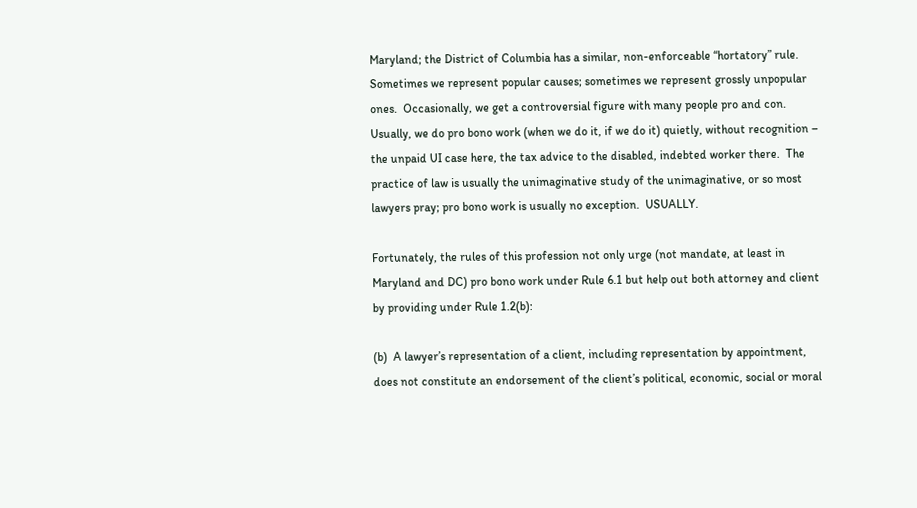Maryland; the District of Columbia has a similar, non-enforceable “hortatory” rule.  Sometimes we represent popular causes; sometimes we represent grossly unpopular ones.  Occasionally, we get a controversial figure with many people pro and con.  Usually, we do pro bono work (when we do it, if we do it) quietly, without recognition – the unpaid UI case here, the tax advice to the disabled, indebted worker there.  The practice of law is usually the unimaginative study of the unimaginative, or so most lawyers pray; pro bono work is usually no exception.  USUALLY.

Fortunately, the rules of this profession not only urge (not mandate, at least in Maryland and DC) pro bono work under Rule 6.1 but help out both attorney and client by providing under Rule 1.2(b):

(b)  A lawyer’s representation of a client, including representation by appointment, does not constitute an endorsement of the client’s political, economic, social or moral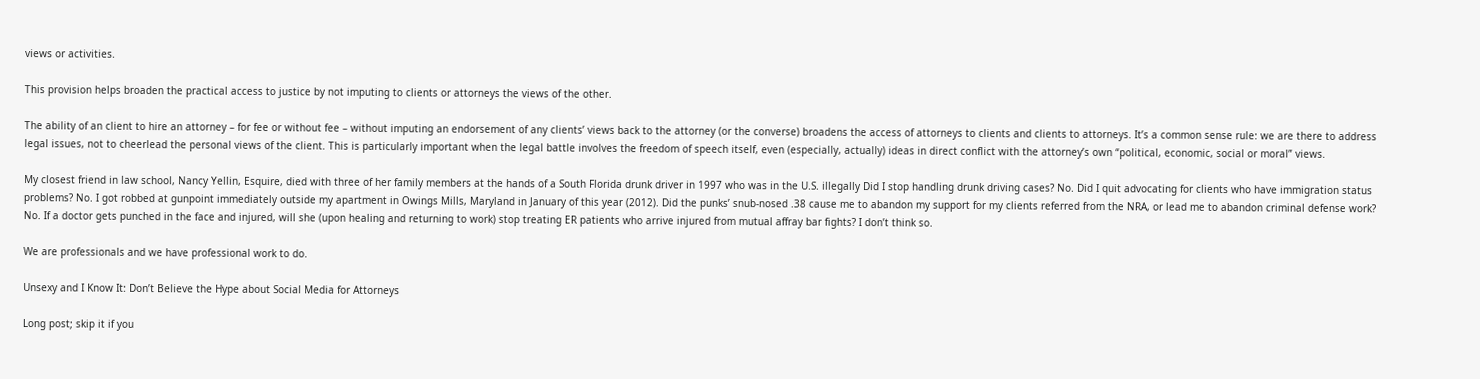views or activities.

This provision helps broaden the practical access to justice by not imputing to clients or attorneys the views of the other.

The ability of an client to hire an attorney – for fee or without fee – without imputing an endorsement of any clients’ views back to the attorney (or the converse) broadens the access of attorneys to clients and clients to attorneys. It’s a common sense rule: we are there to address legal issues, not to cheerlead the personal views of the client. This is particularly important when the legal battle involves the freedom of speech itself, even (especially, actually) ideas in direct conflict with the attorney’s own “political, economic, social or moral” views.

My closest friend in law school, Nancy Yellin, Esquire, died with three of her family members at the hands of a South Florida drunk driver in 1997 who was in the U.S. illegally Did I stop handling drunk driving cases? No. Did I quit advocating for clients who have immigration status problems? No. I got robbed at gunpoint immediately outside my apartment in Owings Mills, Maryland in January of this year (2012). Did the punks’ snub-nosed .38 cause me to abandon my support for my clients referred from the NRA, or lead me to abandon criminal defense work? No. If a doctor gets punched in the face and injured, will she (upon healing and returning to work) stop treating ER patients who arrive injured from mutual affray bar fights? I don’t think so.

We are professionals and we have professional work to do.

Unsexy and I Know It: Don’t Believe the Hype about Social Media for Attorneys

Long post; skip it if you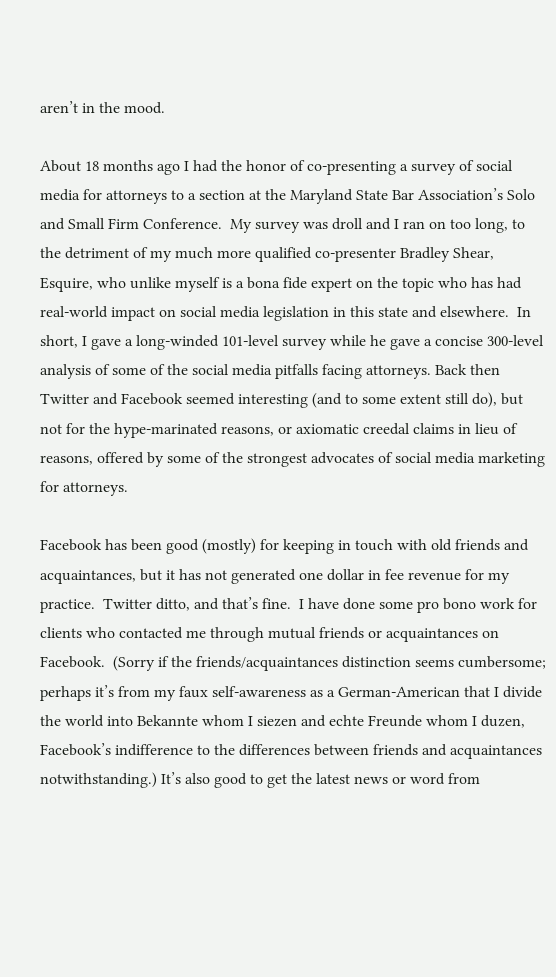aren’t in the mood.

About 18 months ago I had the honor of co-presenting a survey of social media for attorneys to a section at the Maryland State Bar Association’s Solo and Small Firm Conference.  My survey was droll and I ran on too long, to the detriment of my much more qualified co-presenter Bradley Shear, Esquire, who unlike myself is a bona fide expert on the topic who has had real-world impact on social media legislation in this state and elsewhere.  In short, I gave a long-winded 101-level survey while he gave a concise 300-level analysis of some of the social media pitfalls facing attorneys. Back then Twitter and Facebook seemed interesting (and to some extent still do), but not for the hype-marinated reasons, or axiomatic creedal claims in lieu of reasons, offered by some of the strongest advocates of social media marketing for attorneys.

Facebook has been good (mostly) for keeping in touch with old friends and acquaintances, but it has not generated one dollar in fee revenue for my practice.  Twitter ditto, and that’s fine.  I have done some pro bono work for clients who contacted me through mutual friends or acquaintances on Facebook.  (Sorry if the friends/acquaintances distinction seems cumbersome; perhaps it’s from my faux self-awareness as a German-American that I divide the world into Bekannte whom I siezen and echte Freunde whom I duzen, Facebook’s indifference to the differences between friends and acquaintances notwithstanding.) It’s also good to get the latest news or word from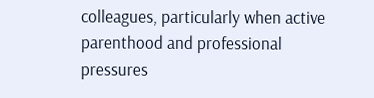colleagues, particularly when active parenthood and professional pressures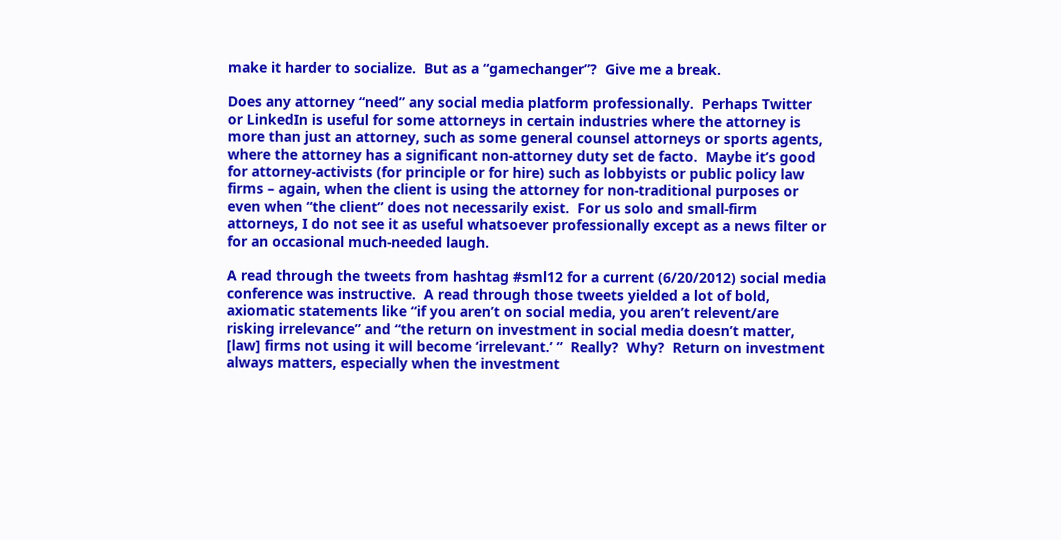make it harder to socialize.  But as a “gamechanger”?  Give me a break.

Does any attorney “need” any social media platform professionally.  Perhaps Twitter or LinkedIn is useful for some attorneys in certain industries where the attorney is more than just an attorney, such as some general counsel attorneys or sports agents, where the attorney has a significant non-attorney duty set de facto.  Maybe it’s good for attorney-activists (for principle or for hire) such as lobbyists or public policy law firms – again, when the client is using the attorney for non-traditional purposes or even when “the client” does not necessarily exist.  For us solo and small-firm attorneys, I do not see it as useful whatsoever professionally except as a news filter or for an occasional much-needed laugh.

A read through the tweets from hashtag #sml12 for a current (6/20/2012) social media conference was instructive.  A read through those tweets yielded a lot of bold, axiomatic statements like “if you aren’t on social media, you aren’t relevent/are risking irrelevance” and “the return on investment in social media doesn’t matter, [law] firms not using it will become ‘irrelevant.’ ”  Really?  Why?  Return on investment always matters, especially when the investment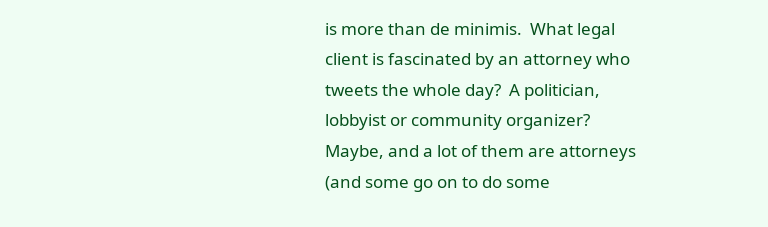is more than de minimis.  What legal client is fascinated by an attorney who tweets the whole day?  A politician, lobbyist or community organizer? Maybe, and a lot of them are attorneys (and some go on to do some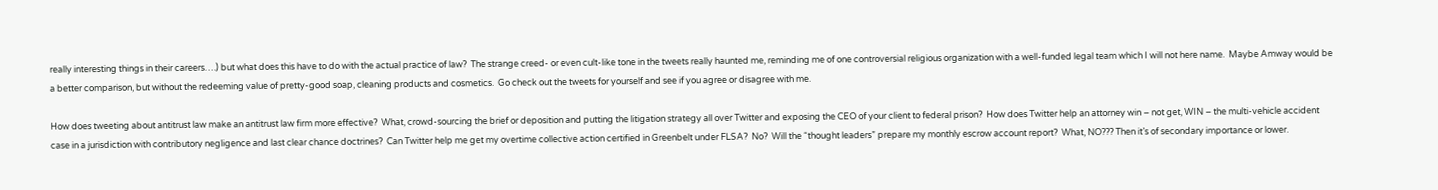really interesting things in their careers….) but what does this have to do with the actual practice of law?  The strange creed- or even cult-like tone in the tweets really haunted me, reminding me of one controversial religious organization with a well-funded legal team which I will not here name.  Maybe Amway would be a better comparison, but without the redeeming value of pretty-good soap, cleaning products and cosmetics.  Go check out the tweets for yourself and see if you agree or disagree with me.

How does tweeting about antitrust law make an antitrust law firm more effective?  What, crowd-sourcing the brief or deposition and putting the litigation strategy all over Twitter and exposing the CEO of your client to federal prison?  How does Twitter help an attorney win – not get, WIN – the multi-vehicle accident case in a jurisdiction with contributory negligence and last clear chance doctrines?  Can Twitter help me get my overtime collective action certified in Greenbelt under FLSA?  No?  Will the “thought leaders” prepare my monthly escrow account report?  What, NO??? Then it’s of secondary importance or lower.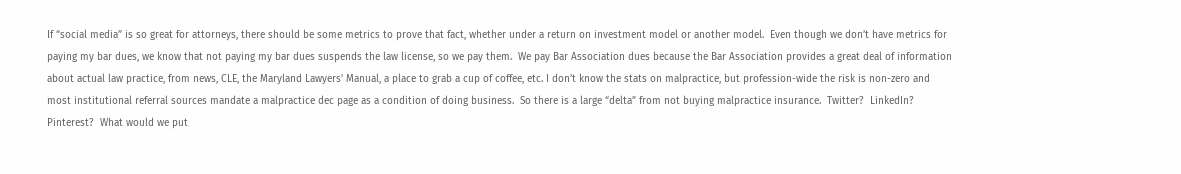If “social media” is so great for attorneys, there should be some metrics to prove that fact, whether under a return on investment model or another model.  Even though we don’t have metrics for paying my bar dues, we know that not paying my bar dues suspends the law license, so we pay them.  We pay Bar Association dues because the Bar Association provides a great deal of information about actual law practice, from news, CLE, the Maryland Lawyers’ Manual, a place to grab a cup of coffee, etc. I don’t know the stats on malpractice, but profession-wide the risk is non-zero and most institutional referral sources mandate a malpractice dec page as a condition of doing business.  So there is a large “delta” from not buying malpractice insurance.  Twitter?  LinkedIn?  Pinterest?  What would we put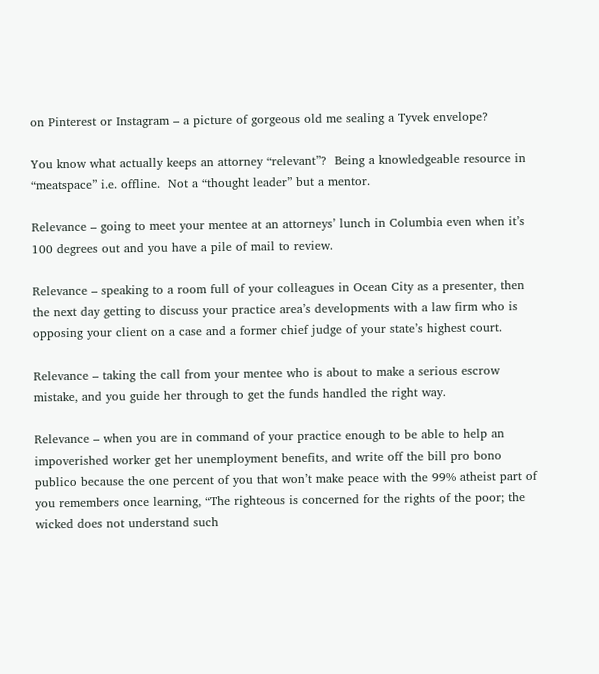on Pinterest or Instagram – a picture of gorgeous old me sealing a Tyvek envelope?

You know what actually keeps an attorney “relevant”?  Being a knowledgeable resource in “meatspace” i.e. offline.  Not a “thought leader” but a mentor.

Relevance – going to meet your mentee at an attorneys’ lunch in Columbia even when it’s 100 degrees out and you have a pile of mail to review.

Relevance – speaking to a room full of your colleagues in Ocean City as a presenter, then the next day getting to discuss your practice area’s developments with a law firm who is opposing your client on a case and a former chief judge of your state’s highest court.

Relevance – taking the call from your mentee who is about to make a serious escrow mistake, and you guide her through to get the funds handled the right way.

Relevance – when you are in command of your practice enough to be able to help an impoverished worker get her unemployment benefits, and write off the bill pro bono publico because the one percent of you that won’t make peace with the 99% atheist part of you remembers once learning, “The righteous is concerned for the rights of the poor; the wicked does not understand such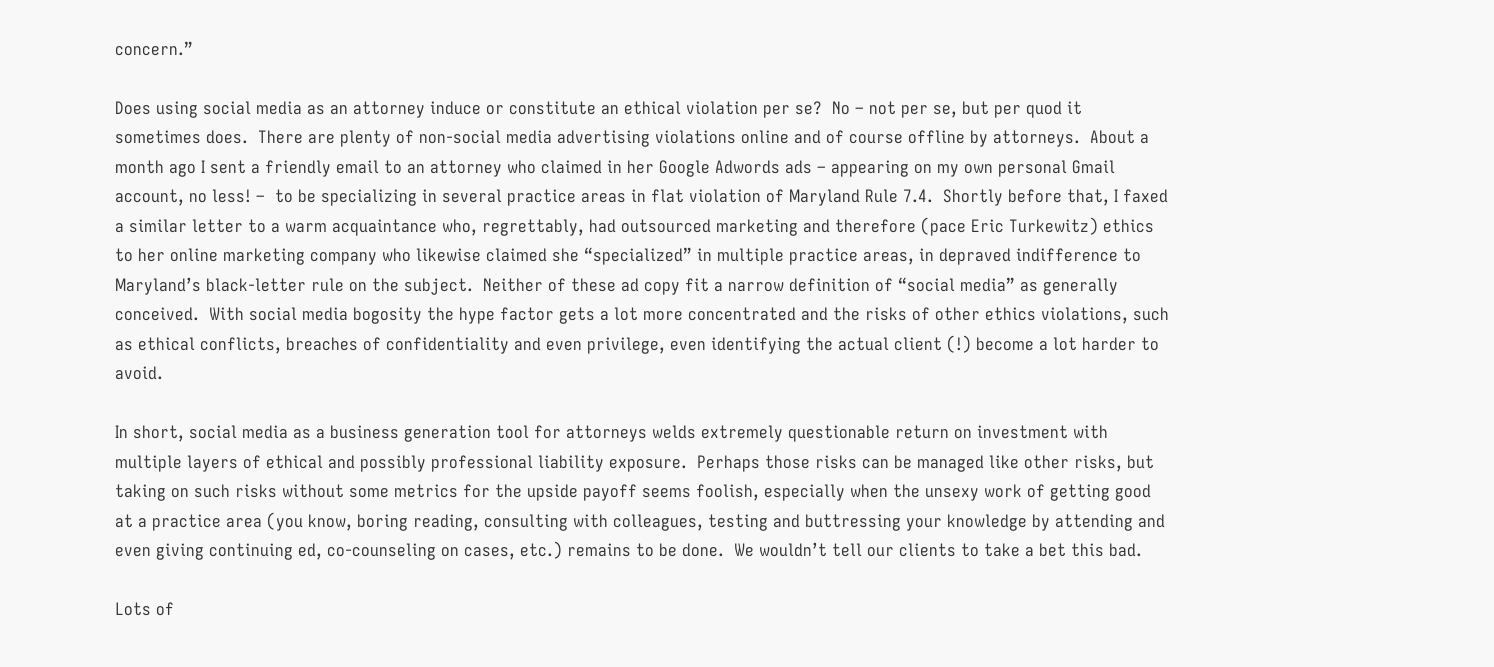concern.”

Does using social media as an attorney induce or constitute an ethical violation per se?  No – not per se, but per quod it sometimes does.  There are plenty of non-social media advertising violations online and of course offline by attorneys.  About a month ago I sent a friendly email to an attorney who claimed in her Google Adwords ads – appearing on my own personal Gmail account, no less! –  to be specializing in several practice areas in flat violation of Maryland Rule 7.4.  Shortly before that, I faxed a similar letter to a warm acquaintance who, regrettably, had outsourced marketing and therefore (pace Eric Turkewitz) ethics to her online marketing company who likewise claimed she “specialized” in multiple practice areas, in depraved indifference to Maryland’s black-letter rule on the subject.  Neither of these ad copy fit a narrow definition of “social media” as generally conceived.  With social media bogosity the hype factor gets a lot more concentrated and the risks of other ethics violations, such as ethical conflicts, breaches of confidentiality and even privilege, even identifying the actual client (!) become a lot harder to avoid.

In short, social media as a business generation tool for attorneys welds extremely questionable return on investment with multiple layers of ethical and possibly professional liability exposure.  Perhaps those risks can be managed like other risks, but taking on such risks without some metrics for the upside payoff seems foolish, especially when the unsexy work of getting good at a practice area (you know, boring reading, consulting with colleagues, testing and buttressing your knowledge by attending and even giving continuing ed, co-counseling on cases, etc.) remains to be done.  We wouldn’t tell our clients to take a bet this bad.

Lots of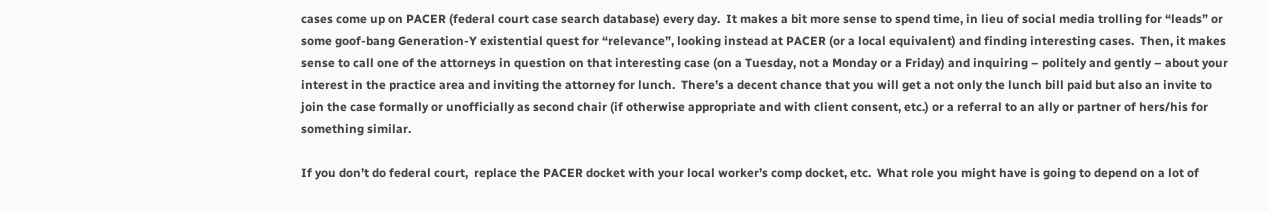cases come up on PACER (federal court case search database) every day.  It makes a bit more sense to spend time, in lieu of social media trolling for “leads” or some goof-bang Generation-Y existential quest for “relevance”, looking instead at PACER (or a local equivalent) and finding interesting cases.  Then, it makes sense to call one of the attorneys in question on that interesting case (on a Tuesday, not a Monday or a Friday) and inquiring – politely and gently – about your interest in the practice area and inviting the attorney for lunch.  There’s a decent chance that you will get a not only the lunch bill paid but also an invite to join the case formally or unofficially as second chair (if otherwise appropriate and with client consent, etc.) or a referral to an ally or partner of hers/his for something similar.

If you don’t do federal court,  replace the PACER docket with your local worker’s comp docket, etc.  What role you might have is going to depend on a lot of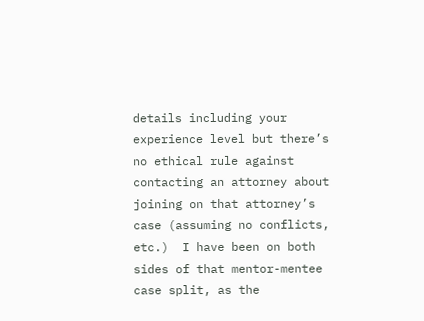details including your experience level but there’s no ethical rule against contacting an attorney about joining on that attorney’s case (assuming no conflicts, etc.)  I have been on both sides of that mentor-mentee case split, as the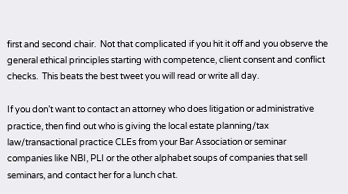first and second chair.  Not that complicated if you hit it off and you observe the general ethical principles starting with competence, client consent and conflict checks.  This beats the best tweet you will read or write all day.

If you don’t want to contact an attorney who does litigation or administrative practice, then find out who is giving the local estate planning/tax law/transactional practice CLEs from your Bar Association or seminar companies like NBI, PLI or the other alphabet soups of companies that sell seminars, and contact her for a lunch chat.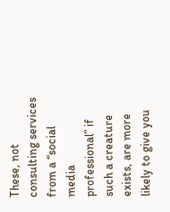These, not consulting services from a “social media professional” if such a creature exists, are more likely to give you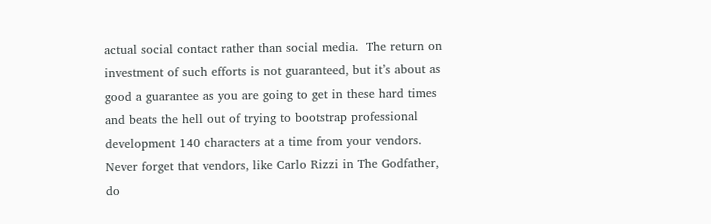actual social contact rather than social media.  The return on investment of such efforts is not guaranteed, but it’s about as good a guarantee as you are going to get in these hard times and beats the hell out of trying to bootstrap professional development 140 characters at a time from your vendors.  Never forget that vendors, like Carlo Rizzi in The Godfather, do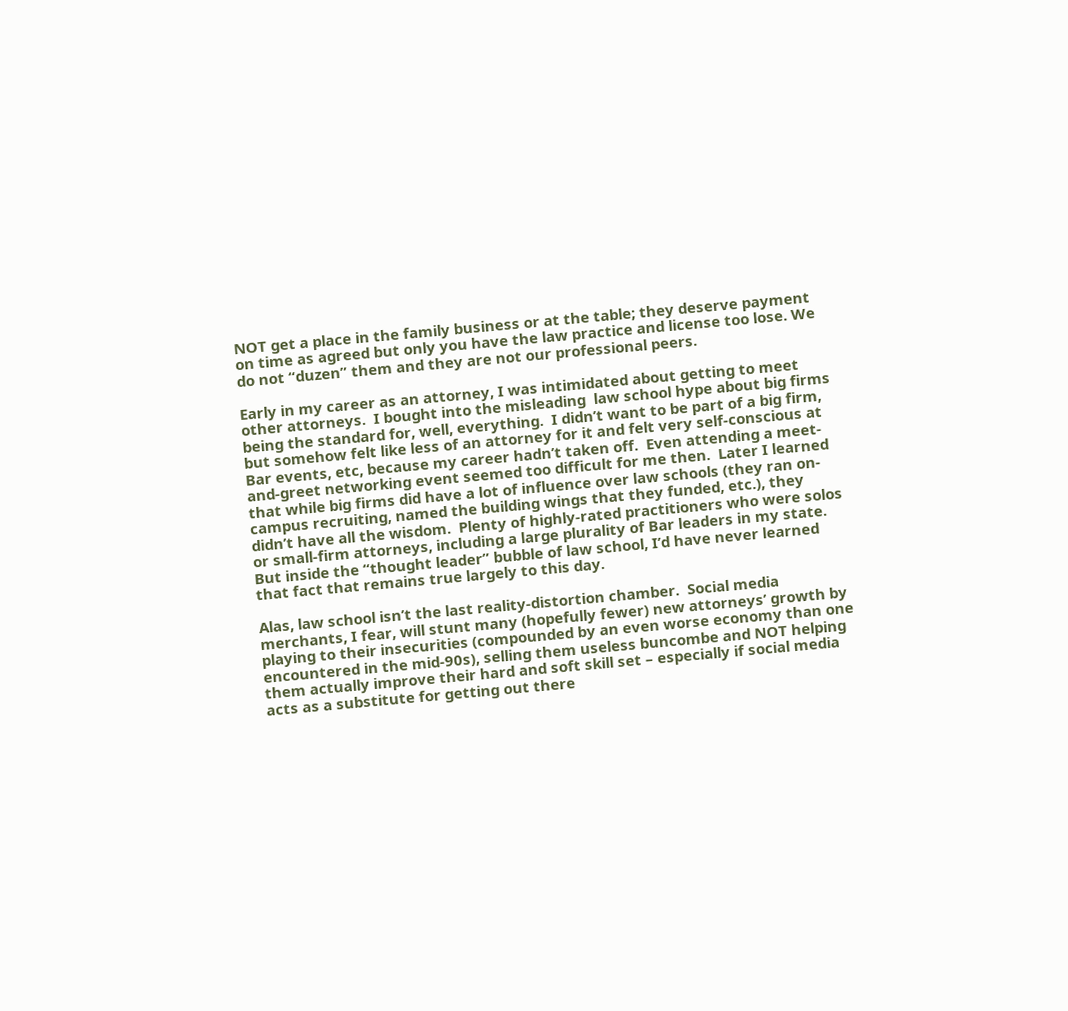NOT get a place in the family business or at the table; they deserve payment on time as agreed but only you have the law practice and license too lose. We do not “duzen” them and they are not our professional peers.

Early in my career as an attorney, I was intimidated about getting to meet other attorneys.  I bought into the misleading  law school hype about big firms being the standard for, well, everything.  I didn’t want to be part of a big firm, but somehow felt like less of an attorney for it and felt very self-conscious at Bar events, etc, because my career hadn’t taken off.  Even attending a meet-and-greet networking event seemed too difficult for me then.  Later I learned that while big firms did have a lot of influence over law schools (they ran on-campus recruiting, named the building wings that they funded, etc.), they didn’t have all the wisdom.  Plenty of highly-rated practitioners who were solos or small-firm attorneys, including a large plurality of Bar leaders in my state.  But inside the “thought leader” bubble of law school, I’d have never learned that fact that remains true largely to this day.

Alas, law school isn’t the last reality-distortion chamber.  Social media merchants, I fear, will stunt many (hopefully fewer) new attorneys’ growth by playing to their insecurities (compounded by an even worse economy than one encountered in the mid-90s), selling them useless buncombe and NOT helping them actually improve their hard and soft skill set – especially if social media acts as a substitute for getting out there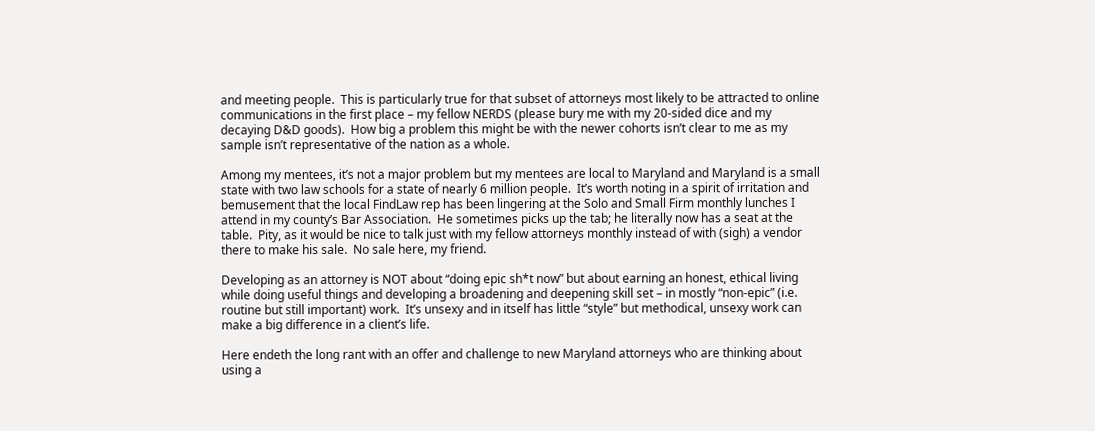and meeting people.  This is particularly true for that subset of attorneys most likely to be attracted to online communications in the first place – my fellow NERDS (please bury me with my 20-sided dice and my decaying D&D goods).  How big a problem this might be with the newer cohorts isn’t clear to me as my sample isn’t representative of the nation as a whole.

Among my mentees, it’s not a major problem but my mentees are local to Maryland and Maryland is a small state with two law schools for a state of nearly 6 million people.  It’s worth noting in a spirit of irritation and bemusement that the local FindLaw rep has been lingering at the Solo and Small Firm monthly lunches I attend in my county’s Bar Association.  He sometimes picks up the tab; he literally now has a seat at the table.  Pity, as it would be nice to talk just with my fellow attorneys monthly instead of with (sigh) a vendor there to make his sale.  No sale here, my friend.

Developing as an attorney is NOT about “doing epic sh*t now” but about earning an honest, ethical living while doing useful things and developing a broadening and deepening skill set – in mostly “non-epic” (i.e. routine but still important) work.  It’s unsexy and in itself has little “style” but methodical, unsexy work can make a big difference in a client’s life.

Here endeth the long rant with an offer and challenge to new Maryland attorneys who are thinking about using a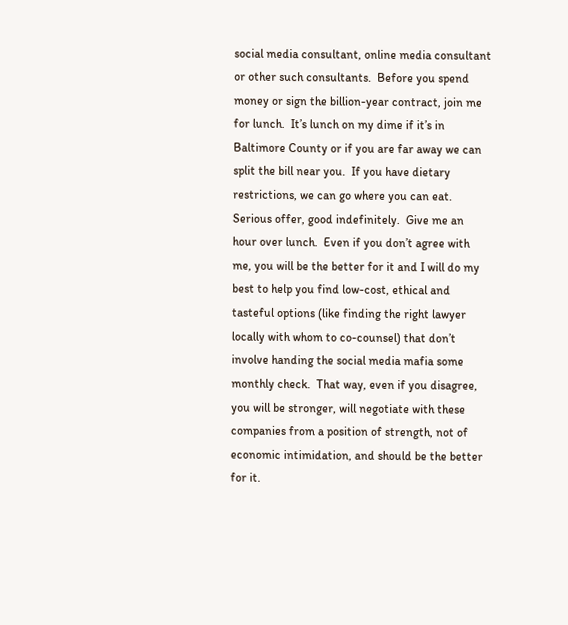social media consultant, online media consultant or other such consultants.  Before you spend money or sign the billion-year contract, join me for lunch.  It’s lunch on my dime if it’s in Baltimore County or if you are far away we can split the bill near you.  If you have dietary restrictions, we can go where you can eat.  Serious offer, good indefinitely.  Give me an hour over lunch.  Even if you don’t agree with me, you will be the better for it and I will do my best to help you find low-cost, ethical and tasteful options (like finding the right lawyer locally with whom to co-counsel) that don’t involve handing the social media mafia some monthly check.  That way, even if you disagree, you will be stronger, will negotiate with these companies from a position of strength, not of economic intimidation, and should be the better for it.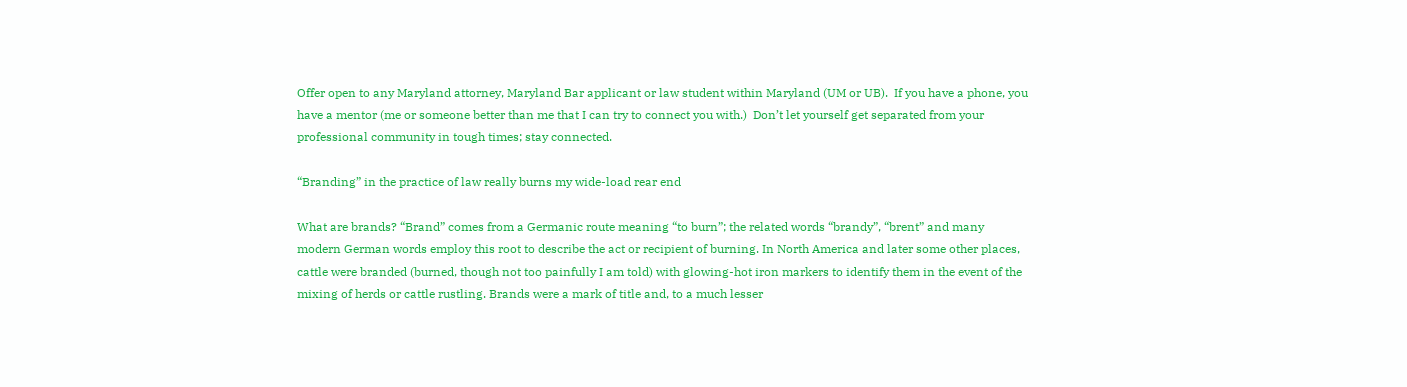Offer open to any Maryland attorney, Maryland Bar applicant or law student within Maryland (UM or UB).  If you have a phone, you have a mentor (me or someone better than me that I can try to connect you with.)  Don’t let yourself get separated from your professional community in tough times; stay connected.

“Branding” in the practice of law really burns my wide-load rear end

What are brands? “Brand” comes from a Germanic route meaning “to burn”; the related words “brandy”, “brent” and many modern German words employ this root to describe the act or recipient of burning. In North America and later some other places, cattle were branded (burned, though not too painfully I am told) with glowing-hot iron markers to identify them in the event of the mixing of herds or cattle rustling. Brands were a mark of title and, to a much lesser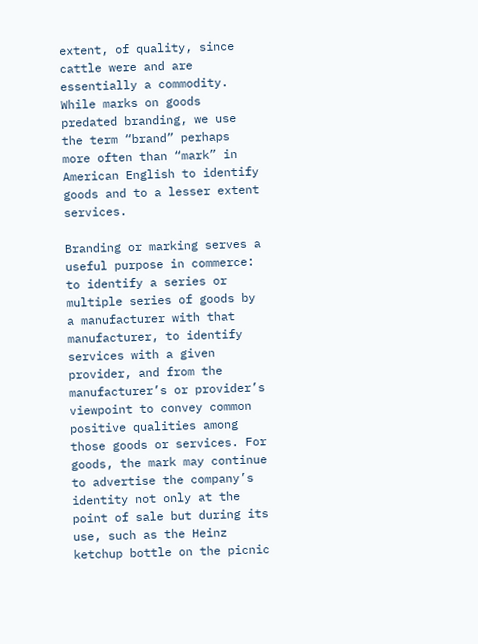extent, of quality, since cattle were and are essentially a commodity. While marks on goods predated branding, we use the term “brand” perhaps more often than “mark” in American English to identify goods and to a lesser extent services.

Branding or marking serves a useful purpose in commerce: to identify a series or multiple series of goods by a manufacturer with that manufacturer, to identify services with a given provider, and from the manufacturer’s or provider’s viewpoint to convey common positive qualities among those goods or services. For goods, the mark may continue to advertise the company’s identity not only at the point of sale but during its use, such as the Heinz ketchup bottle on the picnic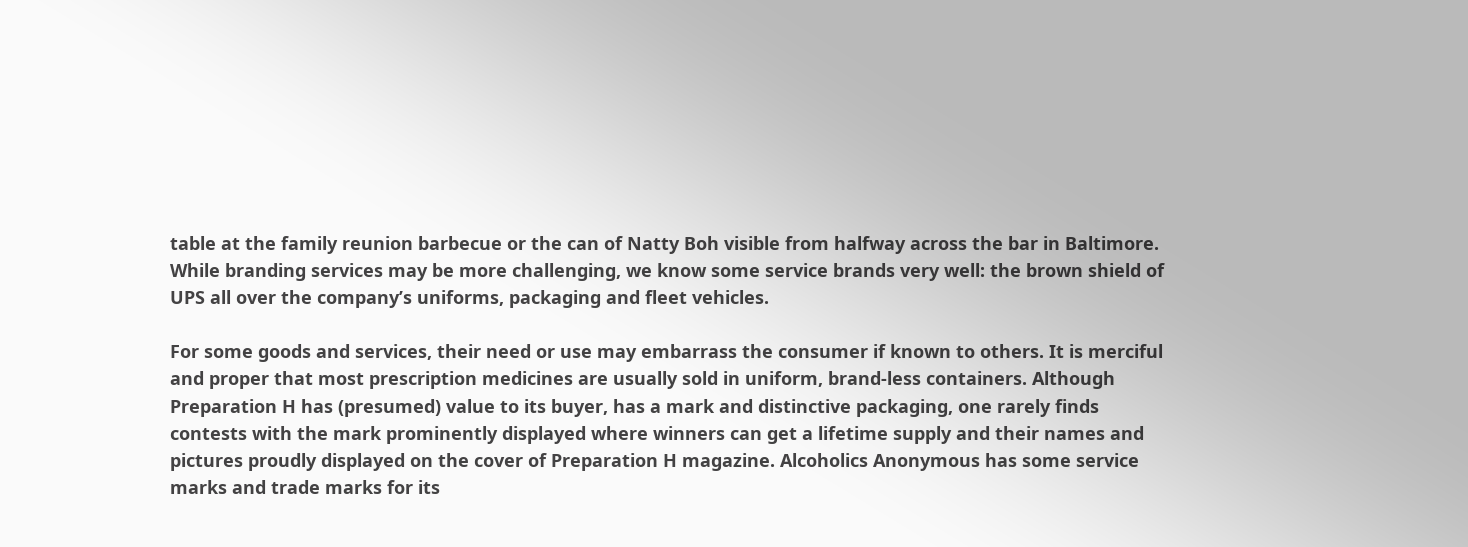table at the family reunion barbecue or the can of Natty Boh visible from halfway across the bar in Baltimore. While branding services may be more challenging, we know some service brands very well: the brown shield of UPS all over the company’s uniforms, packaging and fleet vehicles.

For some goods and services, their need or use may embarrass the consumer if known to others. It is merciful and proper that most prescription medicines are usually sold in uniform, brand-less containers. Although Preparation H has (presumed) value to its buyer, has a mark and distinctive packaging, one rarely finds contests with the mark prominently displayed where winners can get a lifetime supply and their names and pictures proudly displayed on the cover of Preparation H magazine. Alcoholics Anonymous has some service marks and trade marks for its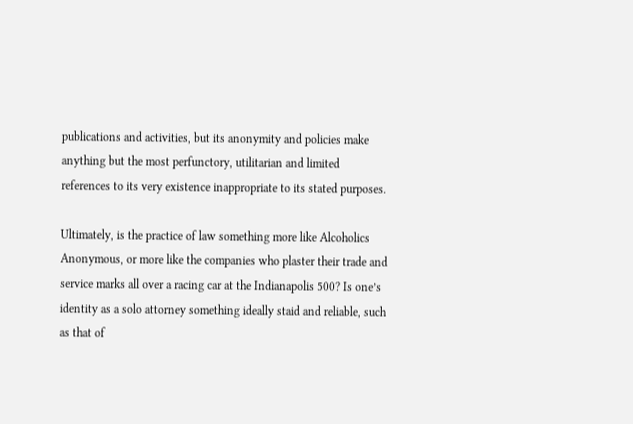publications and activities, but its anonymity and policies make anything but the most perfunctory, utilitarian and limited references to its very existence inappropriate to its stated purposes.

Ultimately, is the practice of law something more like Alcoholics Anonymous, or more like the companies who plaster their trade and service marks all over a racing car at the Indianapolis 500? Is one’s identity as a solo attorney something ideally staid and reliable, such as that of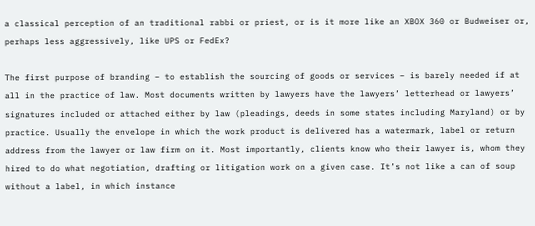a classical perception of an traditional rabbi or priest, or is it more like an XBOX 360 or Budweiser or, perhaps less aggressively, like UPS or FedEx?

The first purpose of branding – to establish the sourcing of goods or services – is barely needed if at all in the practice of law. Most documents written by lawyers have the lawyers’ letterhead or lawyers’ signatures included or attached either by law (pleadings, deeds in some states including Maryland) or by practice. Usually the envelope in which the work product is delivered has a watermark, label or return address from the lawyer or law firm on it. Most importantly, clients know who their lawyer is, whom they hired to do what negotiation, drafting or litigation work on a given case. It’s not like a can of soup without a label, in which instance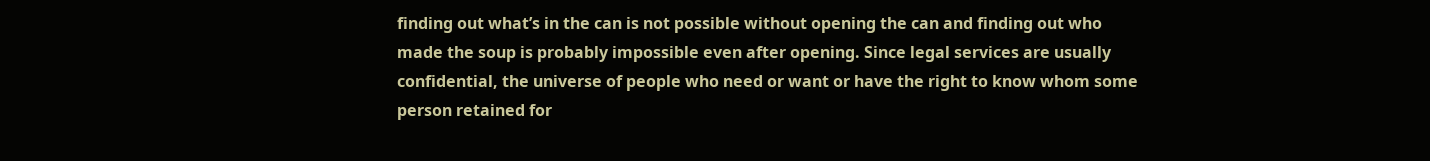finding out what’s in the can is not possible without opening the can and finding out who made the soup is probably impossible even after opening. Since legal services are usually confidential, the universe of people who need or want or have the right to know whom some person retained for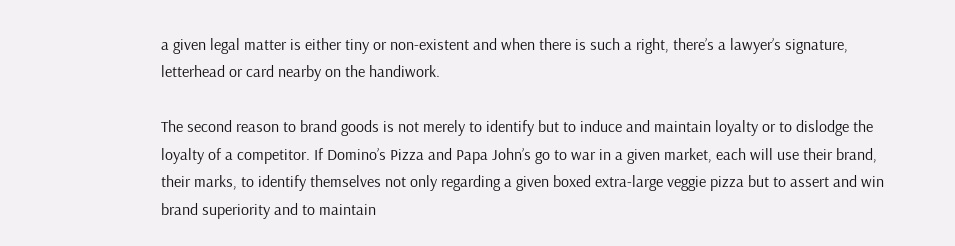a given legal matter is either tiny or non-existent and when there is such a right, there’s a lawyer’s signature, letterhead or card nearby on the handiwork.

The second reason to brand goods is not merely to identify but to induce and maintain loyalty or to dislodge the loyalty of a competitor. If Domino’s Pizza and Papa John’s go to war in a given market, each will use their brand, their marks, to identify themselves not only regarding a given boxed extra-large veggie pizza but to assert and win brand superiority and to maintain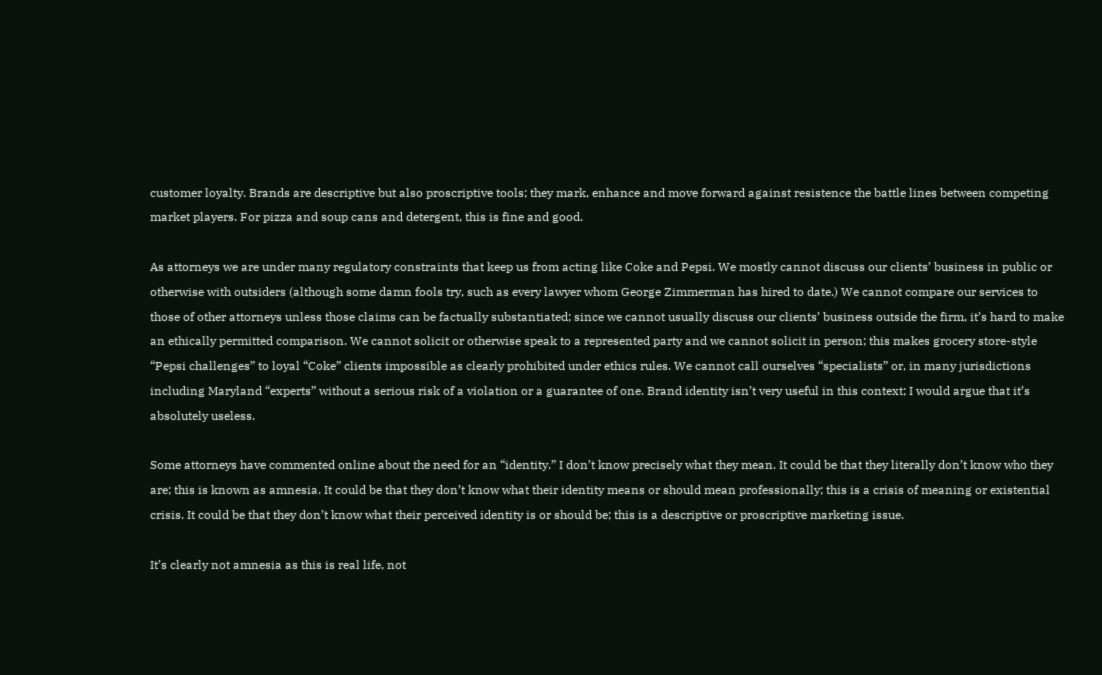customer loyalty. Brands are descriptive but also proscriptive tools; they mark, enhance and move forward against resistence the battle lines between competing market players. For pizza and soup cans and detergent, this is fine and good.

As attorneys we are under many regulatory constraints that keep us from acting like Coke and Pepsi. We mostly cannot discuss our clients’ business in public or otherwise with outsiders (although some damn fools try, such as every lawyer whom George Zimmerman has hired to date.) We cannot compare our services to those of other attorneys unless those claims can be factually substantiated; since we cannot usually discuss our clients’ business outside the firm, it’s hard to make an ethically permitted comparison. We cannot solicit or otherwise speak to a represented party and we cannot solicit in person; this makes grocery store-style “Pepsi challenges” to loyal “Coke” clients impossible as clearly prohibited under ethics rules. We cannot call ourselves “specialists” or, in many jurisdictions including Maryland “experts” without a serious risk of a violation or a guarantee of one. Brand identity isn’t very useful in this context; I would argue that it’s absolutely useless.

Some attorneys have commented online about the need for an “identity.” I don’t know precisely what they mean. It could be that they literally don’t know who they are; this is known as amnesia. It could be that they don’t know what their identity means or should mean professionally; this is a crisis of meaning or existential crisis. It could be that they don’t know what their perceived identity is or should be; this is a descriptive or proscriptive marketing issue.

It’s clearly not amnesia as this is real life, not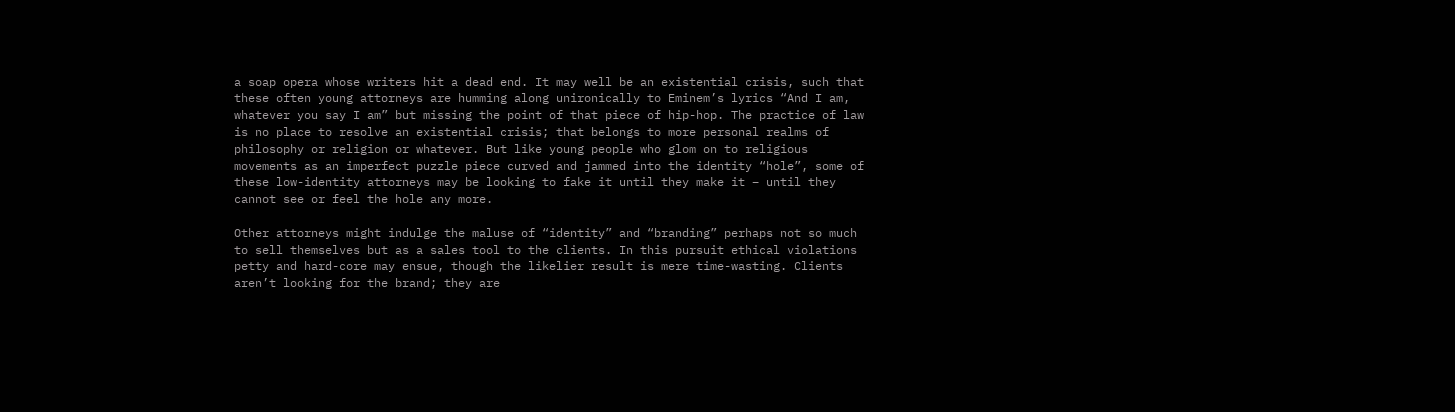a soap opera whose writers hit a dead end. It may well be an existential crisis, such that these often young attorneys are humming along unironically to Eminem’s lyrics “And I am, whatever you say I am” but missing the point of that piece of hip-hop. The practice of law is no place to resolve an existential crisis; that belongs to more personal realms of philosophy or religion or whatever. But like young people who glom on to religious movements as an imperfect puzzle piece curved and jammed into the identity “hole”, some of these low-identity attorneys may be looking to fake it until they make it – until they cannot see or feel the hole any more.

Other attorneys might indulge the maluse of “identity” and “branding” perhaps not so much to sell themselves but as a sales tool to the clients. In this pursuit ethical violations petty and hard-core may ensue, though the likelier result is mere time-wasting. Clients aren’t looking for the brand; they are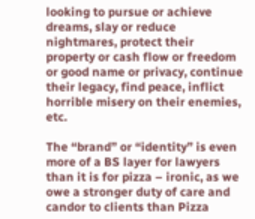looking to pursue or achieve dreams, slay or reduce nightmares, protect their property or cash flow or freedom or good name or privacy, continue their legacy, find peace, inflict horrible misery on their enemies, etc.

The “brand” or “identity” is even more of a BS layer for lawyers than it is for pizza – ironic, as we owe a stronger duty of care and candor to clients than Pizza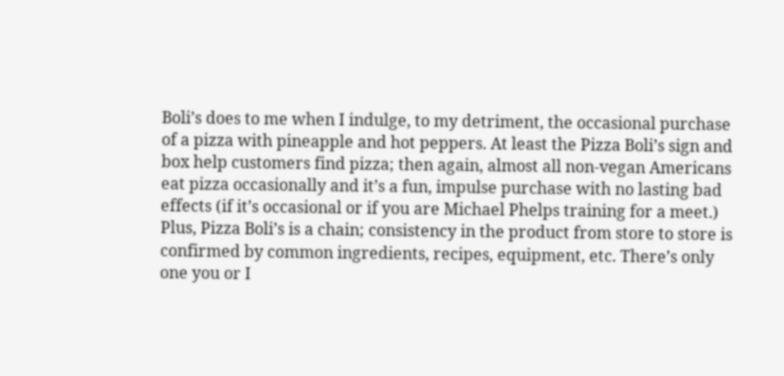Boli’s does to me when I indulge, to my detriment, the occasional purchase of a pizza with pineapple and hot peppers. At least the Pizza Boli’s sign and box help customers find pizza; then again, almost all non-vegan Americans eat pizza occasionally and it’s a fun, impulse purchase with no lasting bad effects (if it’s occasional or if you are Michael Phelps training for a meet.) Plus, Pizza Boli’s is a chain; consistency in the product from store to store is confirmed by common ingredients, recipes, equipment, etc. There’s only one you or I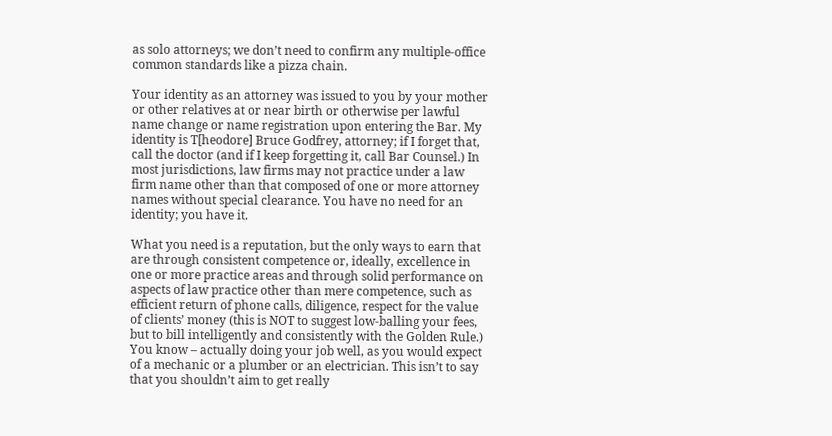as solo attorneys; we don’t need to confirm any multiple-office common standards like a pizza chain.

Your identity as an attorney was issued to you by your mother or other relatives at or near birth or otherwise per lawful name change or name registration upon entering the Bar. My identity is T[heodore] Bruce Godfrey, attorney; if I forget that, call the doctor (and if I keep forgetting it, call Bar Counsel.) In most jurisdictions, law firms may not practice under a law firm name other than that composed of one or more attorney names without special clearance. You have no need for an identity; you have it.

What you need is a reputation, but the only ways to earn that are through consistent competence or, ideally, excellence in one or more practice areas and through solid performance on aspects of law practice other than mere competence, such as efficient return of phone calls, diligence, respect for the value of clients’ money (this is NOT to suggest low-balling your fees, but to bill intelligently and consistently with the Golden Rule.) You know – actually doing your job well, as you would expect of a mechanic or a plumber or an electrician. This isn’t to say that you shouldn’t aim to get really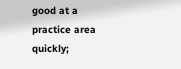good at a practice area quickly;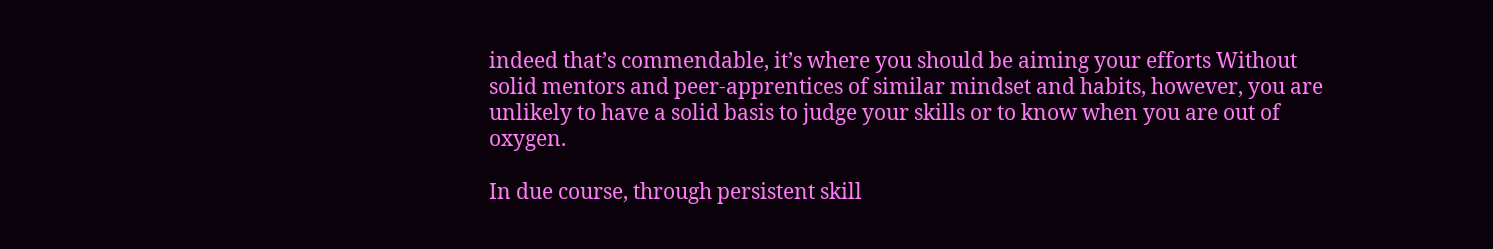indeed that’s commendable, it’s where you should be aiming your efforts Without solid mentors and peer-apprentices of similar mindset and habits, however, you are unlikely to have a solid basis to judge your skills or to know when you are out of oxygen.

In due course, through persistent skill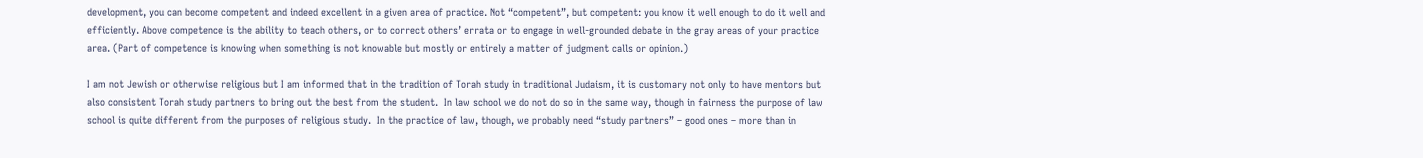development, you can become competent and indeed excellent in a given area of practice. Not “competent”, but competent: you know it well enough to do it well and efficiently. Above competence is the ability to teach others, or to correct others’ errata or to engage in well-grounded debate in the gray areas of your practice area. (Part of competence is knowing when something is not knowable but mostly or entirely a matter of judgment calls or opinion.)

I am not Jewish or otherwise religious but I am informed that in the tradition of Torah study in traditional Judaism, it is customary not only to have mentors but also consistent Torah study partners to bring out the best from the student.  In law school we do not do so in the same way, though in fairness the purpose of law school is quite different from the purposes of religious study.  In the practice of law, though, we probably need “study partners” – good ones – more than in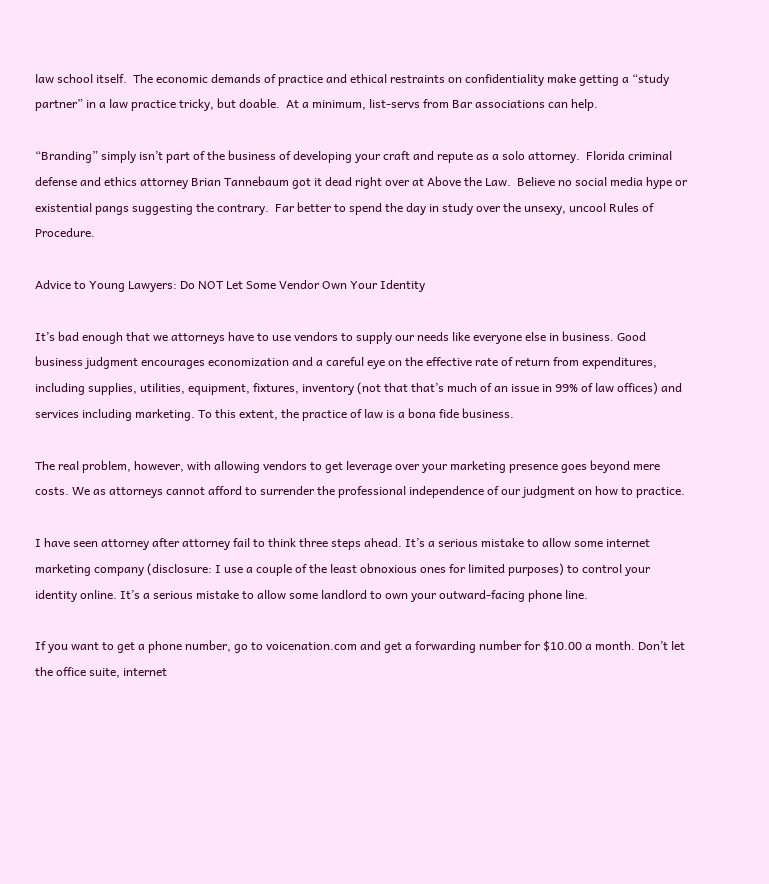law school itself.  The economic demands of practice and ethical restraints on confidentiality make getting a “study partner” in a law practice tricky, but doable.  At a minimum, list-servs from Bar associations can help.

“Branding” simply isn’t part of the business of developing your craft and repute as a solo attorney.  Florida criminal defense and ethics attorney Brian Tannebaum got it dead right over at Above the Law.  Believe no social media hype or existential pangs suggesting the contrary.  Far better to spend the day in study over the unsexy, uncool Rules of Procedure.

Advice to Young Lawyers: Do NOT Let Some Vendor Own Your Identity

It’s bad enough that we attorneys have to use vendors to supply our needs like everyone else in business. Good business judgment encourages economization and a careful eye on the effective rate of return from expenditures, including supplies, utilities, equipment, fixtures, inventory (not that that’s much of an issue in 99% of law offices) and services including marketing. To this extent, the practice of law is a bona fide business.

The real problem, however, with allowing vendors to get leverage over your marketing presence goes beyond mere costs. We as attorneys cannot afford to surrender the professional independence of our judgment on how to practice.

I have seen attorney after attorney fail to think three steps ahead. It’s a serious mistake to allow some internet marketing company (disclosure: I use a couple of the least obnoxious ones for limited purposes) to control your identity online. It’s a serious mistake to allow some landlord to own your outward-facing phone line.

If you want to get a phone number, go to voicenation.com and get a forwarding number for $10.00 a month. Don’t let the office suite, internet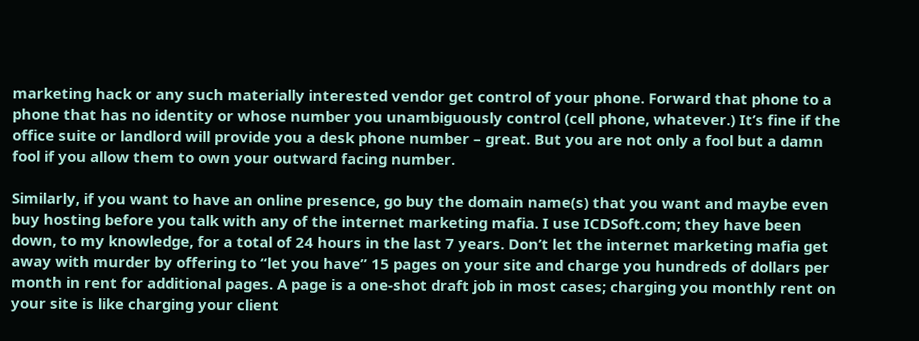marketing hack or any such materially interested vendor get control of your phone. Forward that phone to a phone that has no identity or whose number you unambiguously control (cell phone, whatever.) It’s fine if the office suite or landlord will provide you a desk phone number – great. But you are not only a fool but a damn fool if you allow them to own your outward facing number.

Similarly, if you want to have an online presence, go buy the domain name(s) that you want and maybe even buy hosting before you talk with any of the internet marketing mafia. I use ICDSoft.com; they have been down, to my knowledge, for a total of 24 hours in the last 7 years. Don’t let the internet marketing mafia get away with murder by offering to “let you have” 15 pages on your site and charge you hundreds of dollars per month in rent for additional pages. A page is a one-shot draft job in most cases; charging you monthly rent on your site is like charging your client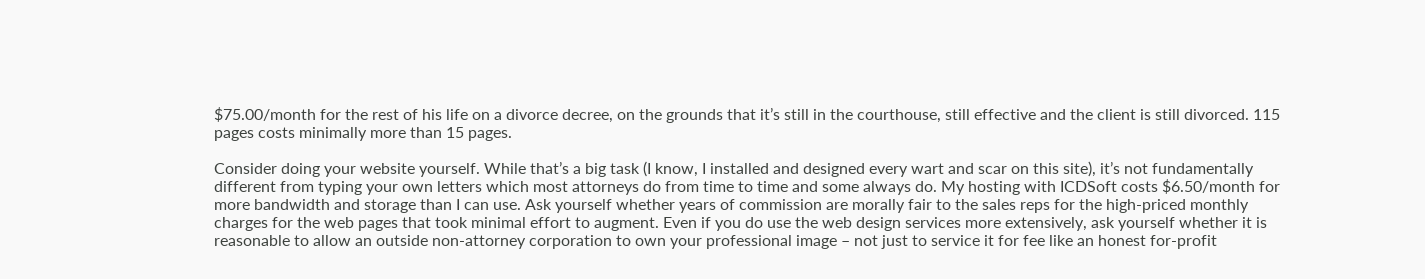$75.00/month for the rest of his life on a divorce decree, on the grounds that it’s still in the courthouse, still effective and the client is still divorced. 115 pages costs minimally more than 15 pages.

Consider doing your website yourself. While that’s a big task (I know, I installed and designed every wart and scar on this site), it’s not fundamentally different from typing your own letters which most attorneys do from time to time and some always do. My hosting with ICDSoft costs $6.50/month for more bandwidth and storage than I can use. Ask yourself whether years of commission are morally fair to the sales reps for the high-priced monthly charges for the web pages that took minimal effort to augment. Even if you do use the web design services more extensively, ask yourself whether it is reasonable to allow an outside non-attorney corporation to own your professional image – not just to service it for fee like an honest for-profit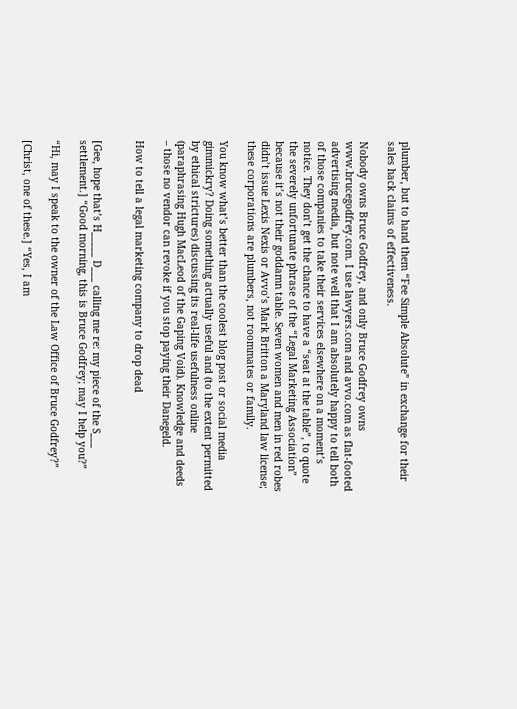plumber, but to hand them “Fee Simple Absolute” in exchange for their sales hack claims of effectiveness.

Nobody owns Bruce Godfrey, and only Bruce Godfrey owns www.brucegodfrey.com. I use lawyers.com and avvo.com as flat-footed advertising media, but note well that I am absolutely happy to tell both of those companies to take their services elsewhere on a moment’s notice. They don’t get the chance to have a “seat at the table”, to quote the severely unfortunate phrase of the “Legal Marketing Association” because it’s not their goddamn table. Seven women and men in red robes didn’t issue Lexis Nexis or Avvo’s Mark Britton a Maryland law license; these corporations are plumbers, not roommates or family.

You know what’s better than the coolest blog post or social media gimmickry? Doing something actually useful and (to the extent permitted by ethical strictures) discussing its real-life usefulness online (paraphrasing Hugh MacLeod of the Gaping Void). Knowledge and deeds – those no vendor can revoke if you stop paying their Danegeld.

How to tell a legal marketing company to drop dead


[Gee, hope that’s H_____ D___ calling me re: my piece of the S___ settlement.] “Good morning, this is Bruce Godfrey; may I help you?”

“Hi, may I speak to the owner of the Law Office of Bruce Godfrey?”

[Christ, one of these.] “Yes, I am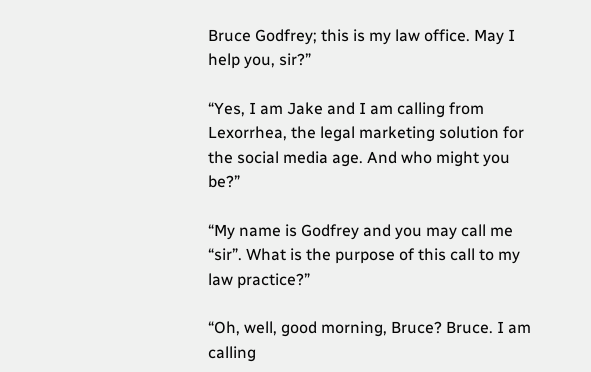Bruce Godfrey; this is my law office. May I help you, sir?”

“Yes, I am Jake and I am calling from Lexorrhea, the legal marketing solution for the social media age. And who might you be?”

“My name is Godfrey and you may call me “sir”. What is the purpose of this call to my law practice?”

“Oh, well, good morning, Bruce? Bruce. I am calling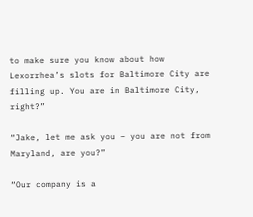to make sure you know about how Lexorrhea’s slots for Baltimore City are filling up. You are in Baltimore City, right?”

“Jake, let me ask you – you are not from Maryland, are you?”

“Our company is a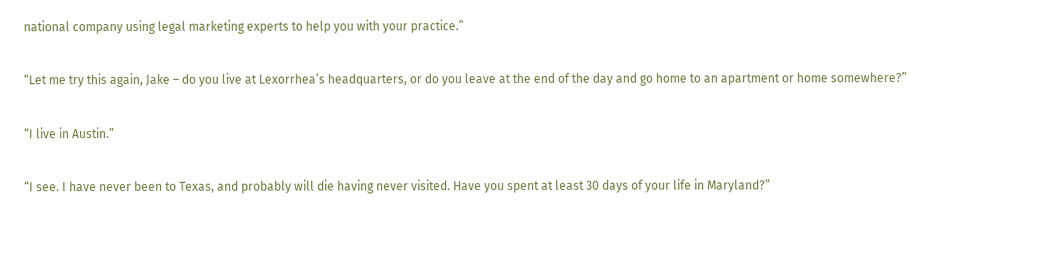national company using legal marketing experts to help you with your practice.”

“Let me try this again, Jake – do you live at Lexorrhea’s headquarters, or do you leave at the end of the day and go home to an apartment or home somewhere?”

“I live in Austin.”

“I see. I have never been to Texas, and probably will die having never visited. Have you spent at least 30 days of your life in Maryland?”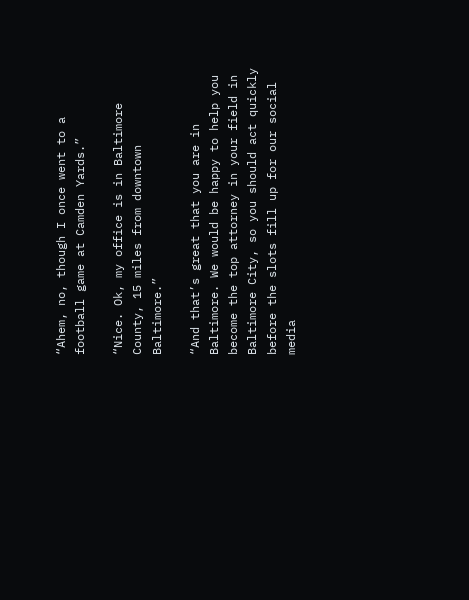“Ahem, no, though I once went to a football game at Camden Yards.”

“Nice. Ok, my office is in Baltimore County, 15 miles from downtown Baltimore.”

“And that’s great that you are in Baltimore. We would be happy to help you become the top attorney in your field in Baltimore City, so you should act quickly before the slots fill up for our social media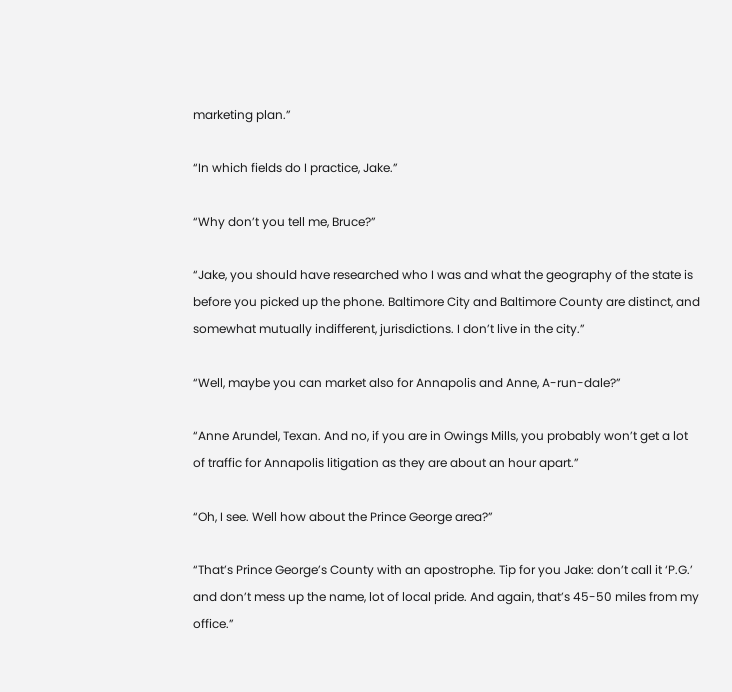marketing plan.”

“In which fields do I practice, Jake.”

“Why don’t you tell me, Bruce?”

“Jake, you should have researched who I was and what the geography of the state is before you picked up the phone. Baltimore City and Baltimore County are distinct, and somewhat mutually indifferent, jurisdictions. I don’t live in the city.”

“Well, maybe you can market also for Annapolis and Anne, A-run-dale?”

“Anne Arundel, Texan. And no, if you are in Owings Mills, you probably won’t get a lot of traffic for Annapolis litigation as they are about an hour apart.”

“Oh, I see. Well how about the Prince George area?”

“That’s Prince George’s County with an apostrophe. Tip for you Jake: don’t call it ‘P.G.’ and don’t mess up the name, lot of local pride. And again, that’s 45-50 miles from my office.”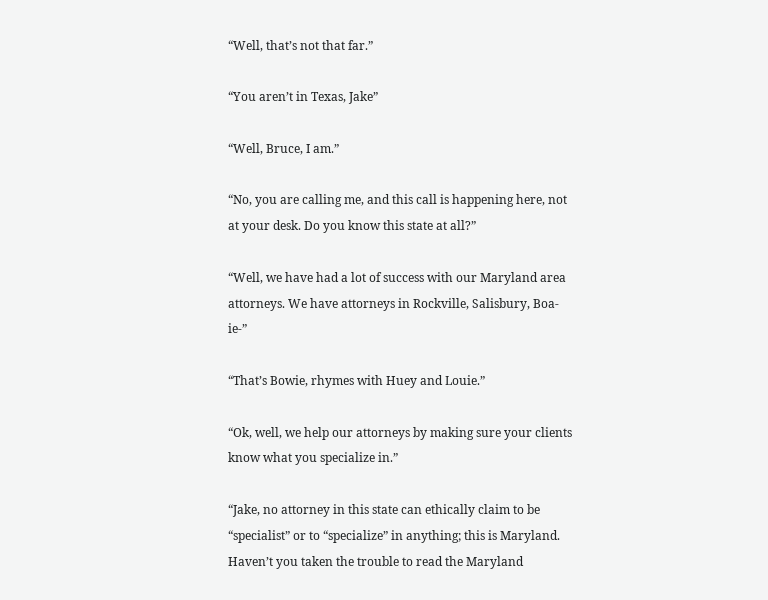“Well, that’s not that far.”

“You aren’t in Texas, Jake”

“Well, Bruce, I am.”

“No, you are calling me, and this call is happening here, not at your desk. Do you know this state at all?”

“Well, we have had a lot of success with our Maryland area attorneys. We have attorneys in Rockville, Salisbury, Boa-ie-”

“That’s Bowie, rhymes with Huey and Louie.”

“Ok, well, we help our attorneys by making sure your clients know what you specialize in.”

“Jake, no attorney in this state can ethically claim to be “specialist” or to “specialize” in anything; this is Maryland. Haven’t you taken the trouble to read the Maryland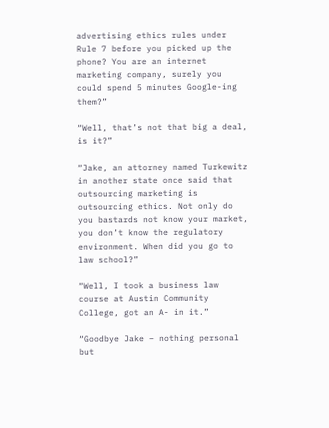advertising ethics rules under Rule 7 before you picked up the phone? You are an internet marketing company, surely you could spend 5 minutes Google-ing them?”

“Well, that’s not that big a deal, is it?”

“Jake, an attorney named Turkewitz in another state once said that outsourcing marketing is outsourcing ethics. Not only do you bastards not know your market, you don’t know the regulatory environment. When did you go to law school?”

“Well, I took a business law course at Austin Community College, got an A- in it.”

“Goodbye Jake – nothing personal but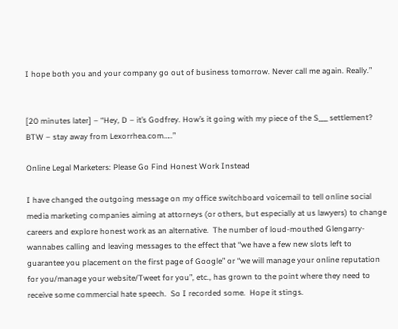I hope both you and your company go out of business tomorrow. Never call me again. Really.”


[20 minutes later] – “Hey, D – it’s Godfrey. How’s it going with my piece of the S___ settlement? BTW – stay away from Lexorrhea.com…..”

Online Legal Marketers: Please Go Find Honest Work Instead

I have changed the outgoing message on my office switchboard voicemail to tell online social media marketing companies aiming at attorneys (or others, but especially at us lawyers) to change careers and explore honest work as an alternative.  The number of loud-mouthed Glengarry-wannabes calling and leaving messages to the effect that “we have a few new slots left to guarantee you placement on the first page of Google” or “we will manage your online reputation for you/manage your website/Tweet for you”, etc., has grown to the point where they need to receive some commercial hate speech.  So I recorded some.  Hope it stings.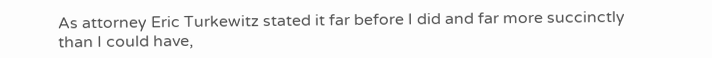As attorney Eric Turkewitz stated it far before I did and far more succinctly than I could have,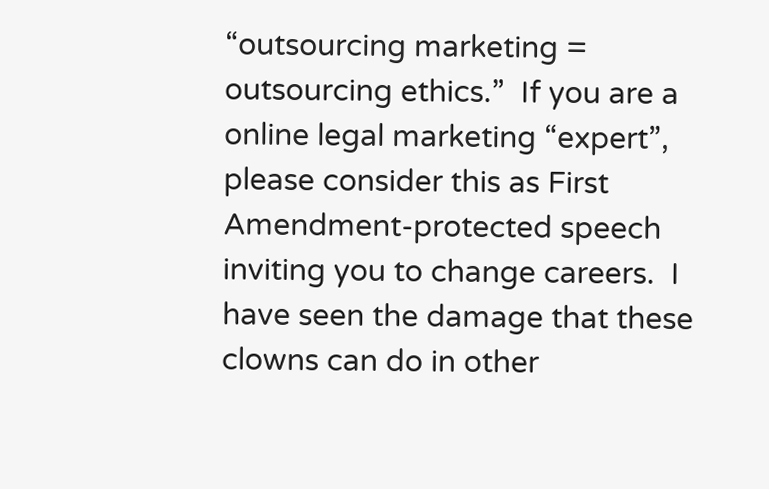“outsourcing marketing = outsourcing ethics.”  If you are a online legal marketing “expert”, please consider this as First Amendment-protected speech inviting you to change careers.  I have seen the damage that these clowns can do in other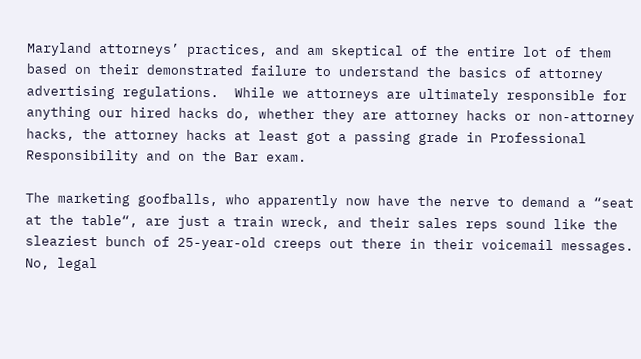Maryland attorneys’ practices, and am skeptical of the entire lot of them based on their demonstrated failure to understand the basics of attorney advertising regulations.  While we attorneys are ultimately responsible for anything our hired hacks do, whether they are attorney hacks or non-attorney hacks, the attorney hacks at least got a passing grade in Professional Responsibility and on the Bar exam.

The marketing goofballs, who apparently now have the nerve to demand a “seat at the table“, are just a train wreck, and their sales reps sound like the sleaziest bunch of 25-year-old creeps out there in their voicemail messages.  No, legal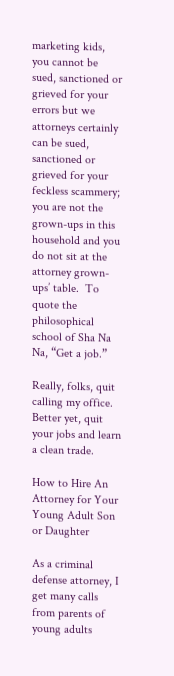marketing kids, you cannot be sued, sanctioned or grieved for your errors but we attorneys certainly can be sued, sanctioned or grieved for your feckless scammery; you are not the grown-ups in this household and you do not sit at the attorney grown-ups’ table.  To quote the philosophical school of Sha Na Na, “Get a job.”

Really, folks, quit calling my office.  Better yet, quit your jobs and learn a clean trade.

How to Hire An Attorney for Your Young Adult Son or Daughter

As a criminal defense attorney, I get many calls from parents of young adults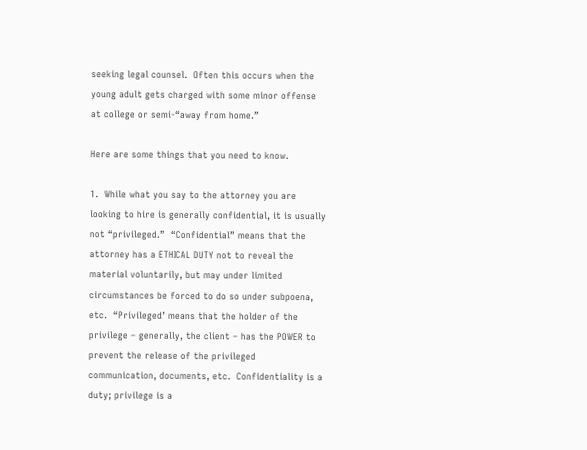seeking legal counsel.  Often this occurs when the young adult gets charged with some minor offense at college or semi-“away from home.”

Here are some things that you need to know.

1.  While what you say to the attorney you are looking to hire is generally confidential, it is usually not “privileged.”  “Confidential” means that the attorney has a ETHICAL DUTY not to reveal the material voluntarily, but may under limited circumstances be forced to do so under subpoena, etc.  “Privileged’ means that the holder of the privilege – generally, the client – has the POWER to prevent the release of the privileged communication, documents, etc.  Confidentiality is a duty; privilege is a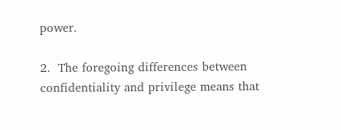power.

2.  The foregoing differences between confidentiality and privilege means that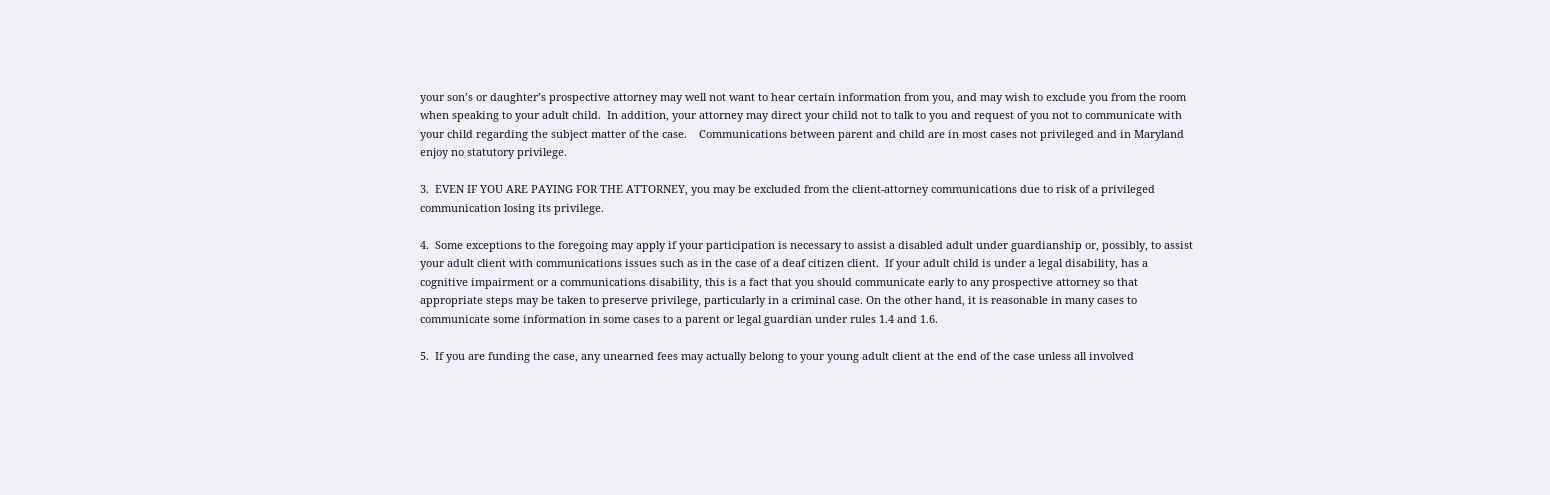your son’s or daughter’s prospective attorney may well not want to hear certain information from you, and may wish to exclude you from the room when speaking to your adult child.  In addition, your attorney may direct your child not to talk to you and request of you not to communicate with your child regarding the subject matter of the case.    Communications between parent and child are in most cases not privileged and in Maryland enjoy no statutory privilege.

3.  EVEN IF YOU ARE PAYING FOR THE ATTORNEY, you may be excluded from the client-attorney communications due to risk of a privileged communication losing its privilege.

4.  Some exceptions to the foregoing may apply if your participation is necessary to assist a disabled adult under guardianship or, possibly, to assist your adult client with communications issues such as in the case of a deaf citizen client.  If your adult child is under a legal disability, has a cognitive impairment or a communications disability, this is a fact that you should communicate early to any prospective attorney so that appropriate steps may be taken to preserve privilege, particularly in a criminal case. On the other hand, it is reasonable in many cases to communicate some information in some cases to a parent or legal guardian under rules 1.4 and 1.6.

5.  If you are funding the case, any unearned fees may actually belong to your young adult client at the end of the case unless all involved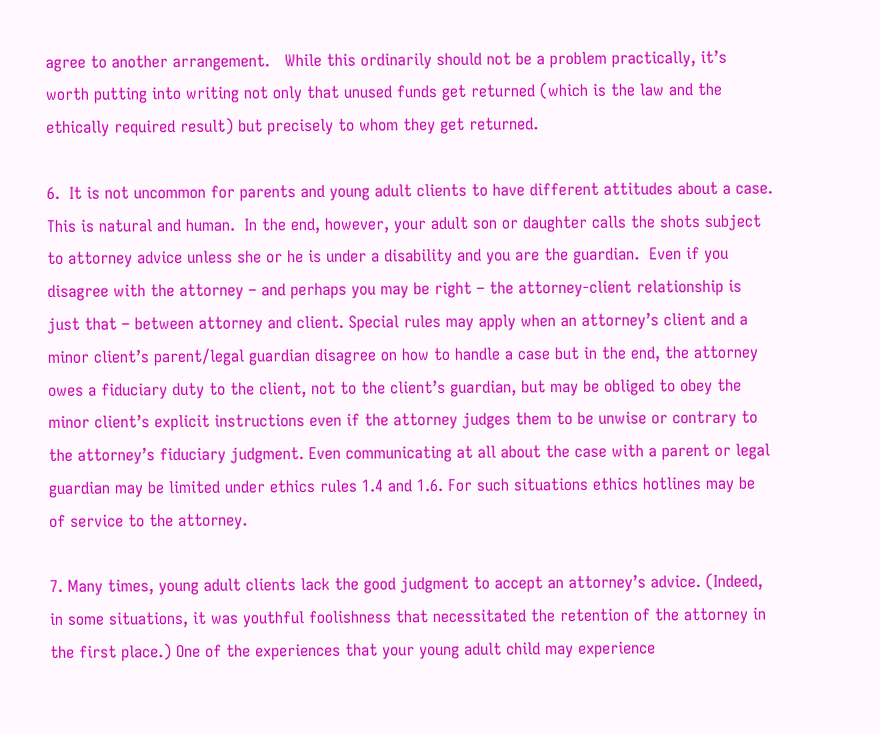agree to another arrangement.   While this ordinarily should not be a problem practically, it’s worth putting into writing not only that unused funds get returned (which is the law and the ethically required result) but precisely to whom they get returned.

6.  It is not uncommon for parents and young adult clients to have different attitudes about a case. This is natural and human.  In the end, however, your adult son or daughter calls the shots subject to attorney advice unless she or he is under a disability and you are the guardian.  Even if you disagree with the attorney – and perhaps you may be right – the attorney-client relationship is just that – between attorney and client. Special rules may apply when an attorney’s client and a minor client’s parent/legal guardian disagree on how to handle a case but in the end, the attorney owes a fiduciary duty to the client, not to the client’s guardian, but may be obliged to obey the minor client’s explicit instructions even if the attorney judges them to be unwise or contrary to the attorney’s fiduciary judgment. Even communicating at all about the case with a parent or legal guardian may be limited under ethics rules 1.4 and 1.6. For such situations ethics hotlines may be of service to the attorney.

7. Many times, young adult clients lack the good judgment to accept an attorney’s advice. (Indeed, in some situations, it was youthful foolishness that necessitated the retention of the attorney in the first place.) One of the experiences that your young adult child may experience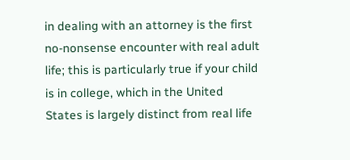in dealing with an attorney is the first no-nonsense encounter with real adult life; this is particularly true if your child is in college, which in the United States is largely distinct from real life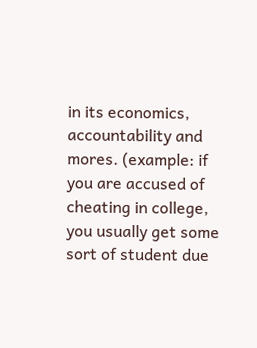in its economics, accountability and mores. (example: if you are accused of cheating in college, you usually get some sort of student due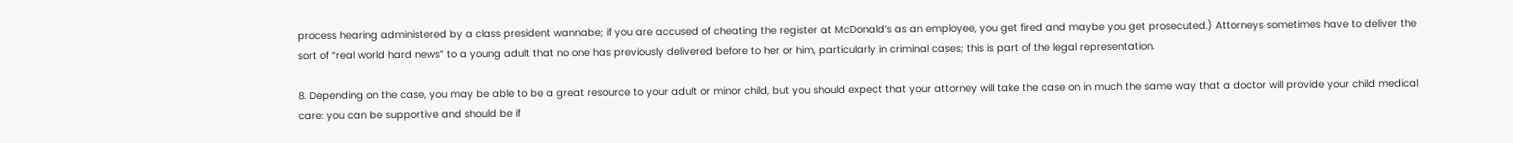process hearing administered by a class president wannabe; if you are accused of cheating the register at McDonald’s as an employee, you get fired and maybe you get prosecuted.) Attorneys sometimes have to deliver the sort of “real world hard news” to a young adult that no one has previously delivered before to her or him, particularly in criminal cases; this is part of the legal representation.

8. Depending on the case, you may be able to be a great resource to your adult or minor child, but you should expect that your attorney will take the case on in much the same way that a doctor will provide your child medical care: you can be supportive and should be if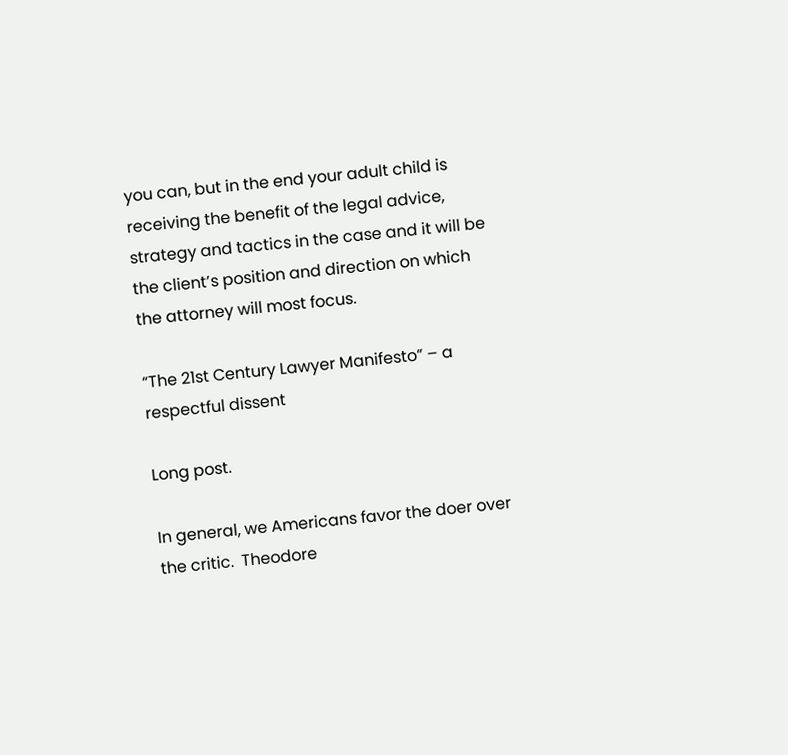you can, but in the end your adult child is receiving the benefit of the legal advice, strategy and tactics in the case and it will be the client’s position and direction on which the attorney will most focus.

“The 21st Century Lawyer Manifesto” – a respectful dissent

Long post.

In general, we Americans favor the doer over the critic.  Theodore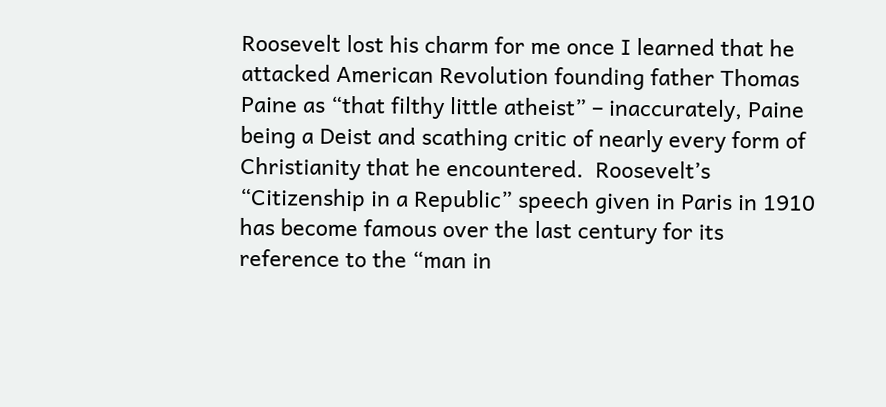Roosevelt lost his charm for me once I learned that he attacked American Revolution founding father Thomas Paine as “that filthy little atheist” – inaccurately, Paine being a Deist and scathing critic of nearly every form of Christianity that he encountered.  Roosevelt’s “Citizenship in a Republic” speech given in Paris in 1910 has become famous over the last century for its reference to the “man in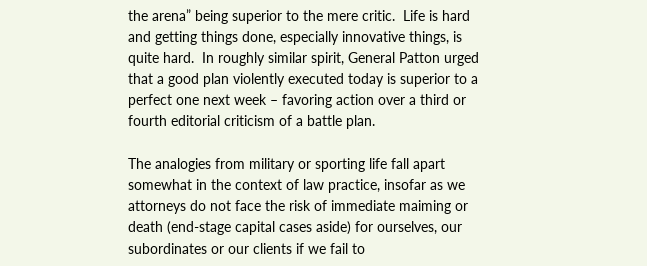the arena” being superior to the mere critic.  Life is hard and getting things done, especially innovative things, is quite hard.  In roughly similar spirit, General Patton urged that a good plan violently executed today is superior to a perfect one next week – favoring action over a third or fourth editorial criticism of a battle plan.

The analogies from military or sporting life fall apart somewhat in the context of law practice, insofar as we attorneys do not face the risk of immediate maiming or death (end-stage capital cases aside) for ourselves, our subordinates or our clients if we fail to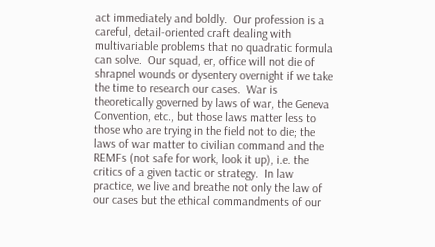act immediately and boldly.  Our profession is a careful, detail-oriented craft dealing with multivariable problems that no quadratic formula can solve.  Our squad, er, office will not die of shrapnel wounds or dysentery overnight if we take the time to research our cases.  War is theoretically governed by laws of war, the Geneva Convention, etc., but those laws matter less to those who are trying in the field not to die; the laws of war matter to civilian command and the REMFs (not safe for work, look it up), i.e. the critics of a given tactic or strategy.  In law practice, we live and breathe not only the law of our cases but the ethical commandments of our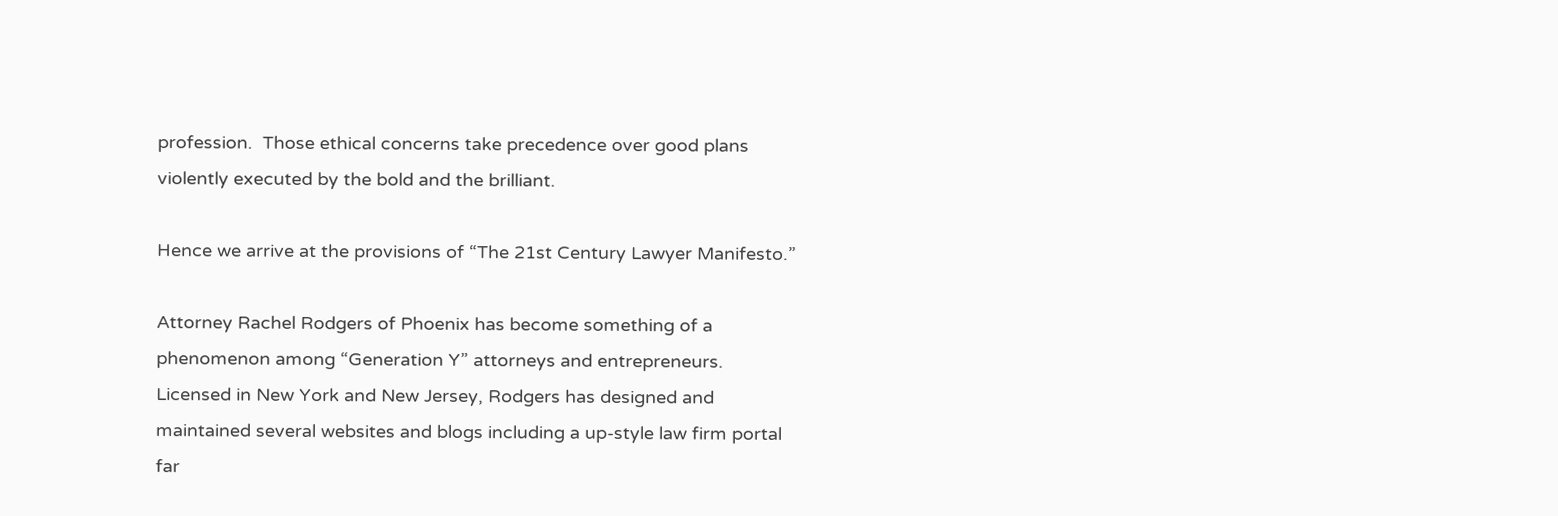profession.  Those ethical concerns take precedence over good plans violently executed by the bold and the brilliant.

Hence we arrive at the provisions of “The 21st Century Lawyer Manifesto.”

Attorney Rachel Rodgers of Phoenix has become something of a phenomenon among “Generation Y” attorneys and entrepreneurs.  Licensed in New York and New Jersey, Rodgers has designed and maintained several websites and blogs including a up-style law firm portal far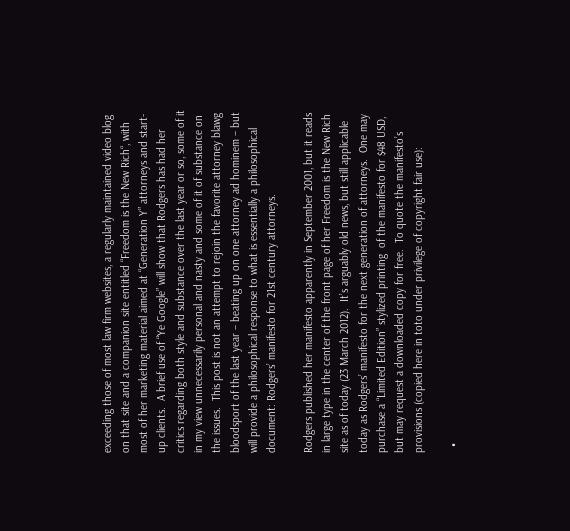exceeding those of most law firm websites, a regularly maintained video blog on that site and a companion site entitled “Freedom is the New Rich“, with most of her marketing material aimed at “Generation Y” attorneys and start-up clients.  A brief use of “Ye Google” will show that Rodgers has had her critics regarding both style and substance over the last year or so, some of it in my view unnecessarily personal and nasty and some of it of substance on the issues.  This post is not an attempt to rejoin the favorite attorney blawg bloodsport of the last year – beating up on one attorney ad hominem – but will provide a philosophical response to what is essentially a philosophical document: Rodgers’ manifesto for 21st century attorneys.

Rodgers published her manifesto apparently in September 2001, but it reads in large type in the center of the front page of her Freedom is the New Rich site as of today (23 March 2012).  It’s arguably old news, but still applicable today as Rodgers’ manifesto for the next generation of attorneys.  One may purchase a “Limited Edition” stylized printing  of the manifesto for $48 USD, but may request a downloaded copy for free.  To quote the manifesto’s provisions (copied here in toto under privilege of copyright fair use):

  •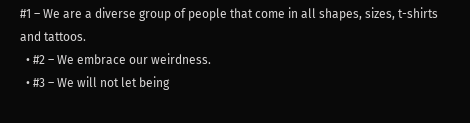#1 – We are a diverse group of people that come in all shapes, sizes, t-shirts and tattoos.
  • #2 – We embrace our weirdness.
  • #3 – We will not let being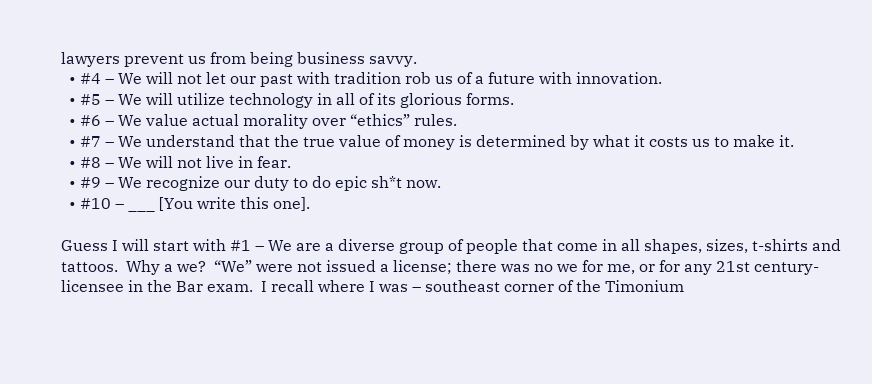lawyers prevent us from being business savvy.
  • #4 – We will not let our past with tradition rob us of a future with innovation.
  • #5 – We will utilize technology in all of its glorious forms.
  • #6 – We value actual morality over “ethics” rules.
  • #7 – We understand that the true value of money is determined by what it costs us to make it.
  • #8 – We will not live in fear.
  • #9 – We recognize our duty to do epic sh*t now.
  • #10 – ___ [You write this one].

Guess I will start with #1 – We are a diverse group of people that come in all shapes, sizes, t-shirts and tattoos.  Why a we?  “We” were not issued a license; there was no we for me, or for any 21st century-licensee in the Bar exam.  I recall where I was – southeast corner of the Timonium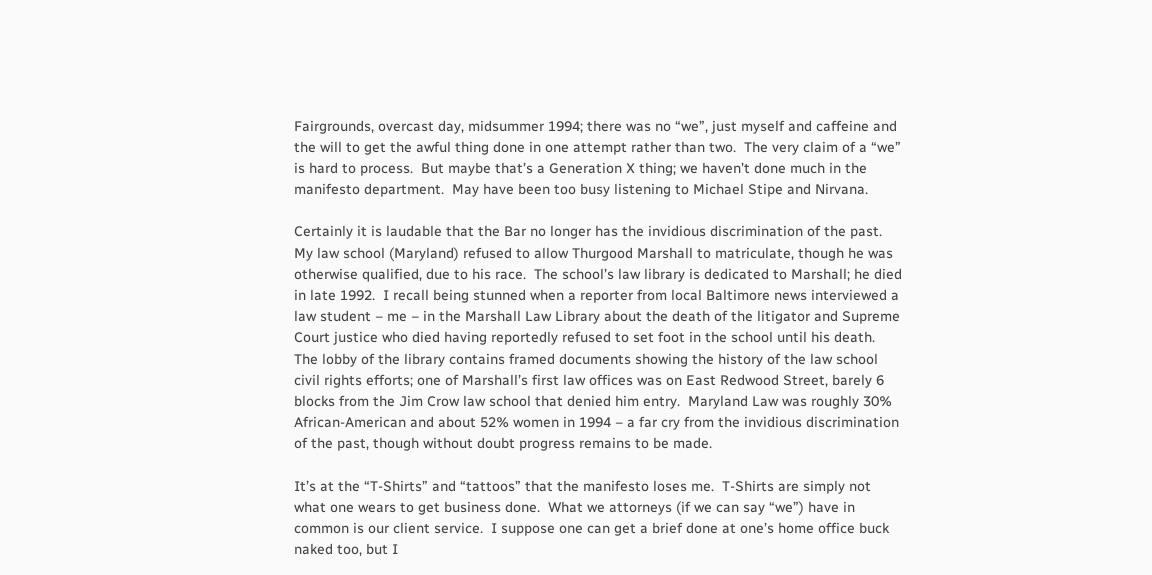Fairgrounds, overcast day, midsummer 1994; there was no “we”, just myself and caffeine and the will to get the awful thing done in one attempt rather than two.  The very claim of a “we” is hard to process.  But maybe that’s a Generation X thing; we haven’t done much in the manifesto department.  May have been too busy listening to Michael Stipe and Nirvana.

Certainly it is laudable that the Bar no longer has the invidious discrimination of the past.  My law school (Maryland) refused to allow Thurgood Marshall to matriculate, though he was otherwise qualified, due to his race.  The school’s law library is dedicated to Marshall; he died in late 1992.  I recall being stunned when a reporter from local Baltimore news interviewed a law student – me – in the Marshall Law Library about the death of the litigator and Supreme Court justice who died having reportedly refused to set foot in the school until his death.  The lobby of the library contains framed documents showing the history of the law school civil rights efforts; one of Marshall’s first law offices was on East Redwood Street, barely 6 blocks from the Jim Crow law school that denied him entry.  Maryland Law was roughly 30% African-American and about 52% women in 1994 – a far cry from the invidious discrimination of the past, though without doubt progress remains to be made.

It’s at the “T-Shirts” and “tattoos” that the manifesto loses me.  T-Shirts are simply not what one wears to get business done.  What we attorneys (if we can say “we”) have in common is our client service.  I suppose one can get a brief done at one’s home office buck naked too, but I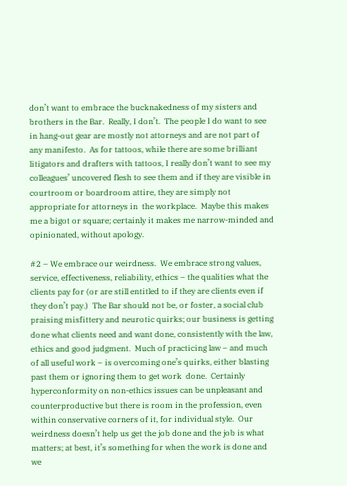don’t want to embrace the bucknakedness of my sisters and brothers in the Bar.  Really, I don’t.  The people I do want to see in hang-out gear are mostly not attorneys and are not part of any manifesto.  As for tattoos, while there are some brilliant litigators and drafters with tattoos, I really don’t want to see my colleagues’ uncovered flesh to see them and if they are visible in courtroom or boardroom attire, they are simply not appropriate for attorneys in  the workplace.  Maybe this makes me a bigot or square; certainly it makes me narrow-minded and opinionated, without apology.

#2 – We embrace our weirdness.  We embrace strong values, service, effectiveness, reliability, ethics – the qualities what the clients pay for (or are still entitled to if they are clients even if they don’t pay.)  The Bar should not be, or foster, a social club praising misfittery and neurotic quirks; our business is getting done what clients need and want done, consistently with the law, ethics and good judgment.  Much of practicing law – and much of all useful work – is overcoming one’s quirks, either blasting past them or ignoring them to get work  done.  Certainly hyperconformity on non-ethics issues can be unpleasant and counterproductive but there is room in the profession, even within conservative corners of it, for individual style.  Our weirdness doesn’t help us get the job done and the job is what matters; at best, it’s something for when the work is done and we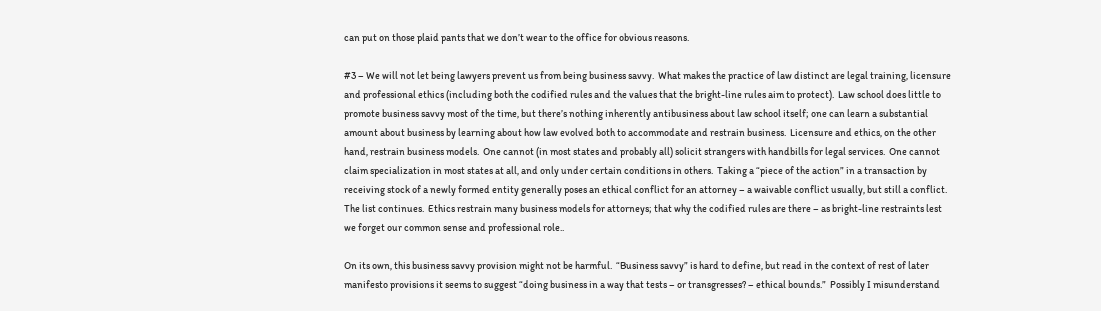can put on those plaid pants that we don’t wear to the office for obvious reasons.

#3 – We will not let being lawyers prevent us from being business savvy.  What makes the practice of law distinct are legal training, licensure and professional ethics (including both the codified rules and the values that the bright-line rules aim to protect).  Law school does little to promote business savvy most of the time, but there’s nothing inherently antibusiness about law school itself; one can learn a substantial amount about business by learning about how law evolved both to accommodate and restrain business.  Licensure and ethics, on the other hand, restrain business models.  One cannot (in most states and probably all) solicit strangers with handbills for legal services.  One cannot claim specialization in most states at all, and only under certain conditions in others.  Taking a “piece of the action” in a transaction by receiving stock of a newly formed entity generally poses an ethical conflict for an attorney – a waivable conflict usually, but still a conflict.  The list continues.  Ethics restrain many business models for attorneys; that why the codified rules are there – as bright-line restraints lest we forget our common sense and professional role..

On its own, this business savvy provision might not be harmful.  “Business savvy” is hard to define, but read in the context of rest of later manifesto provisions it seems to suggest “doing business in a way that tests – or transgresses? – ethical bounds.”  Possibly I misunderstand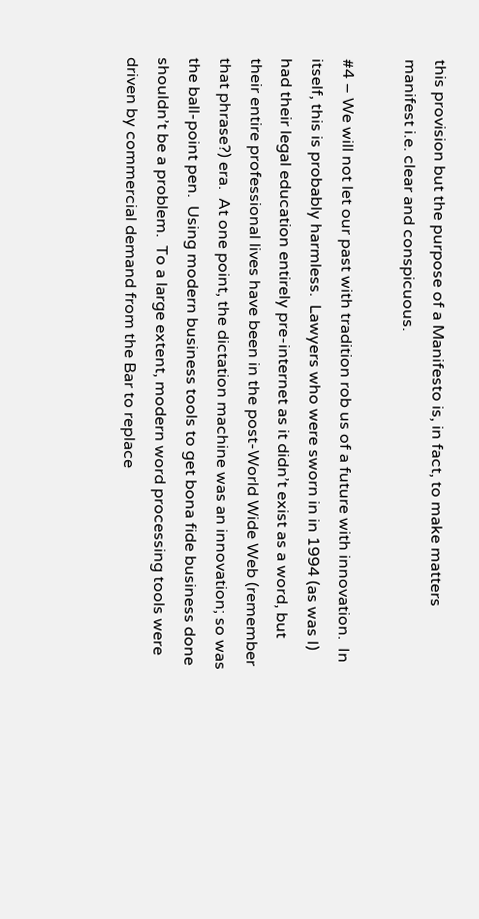this provision but the purpose of a Manifesto is, in fact, to make matters manifest i.e. clear and conspicuous.

#4 – We will not let our past with tradition rob us of a future with innovation.  In itself, this is probably harmless.  Lawyers who were sworn in in 1994 (as was I) had their legal education entirely pre-internet as it didn’t exist as a word, but their entire professional lives have been in the post-World Wide Web (remember that phrase?) era.  At one point, the dictation machine was an innovation; so was the ball-point pen.  Using modern business tools to get bona fide business done shouldn’t be a problem.  To a large extent, modern word processing tools were driven by commercial demand from the Bar to replace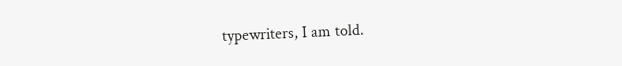typewriters, I am told.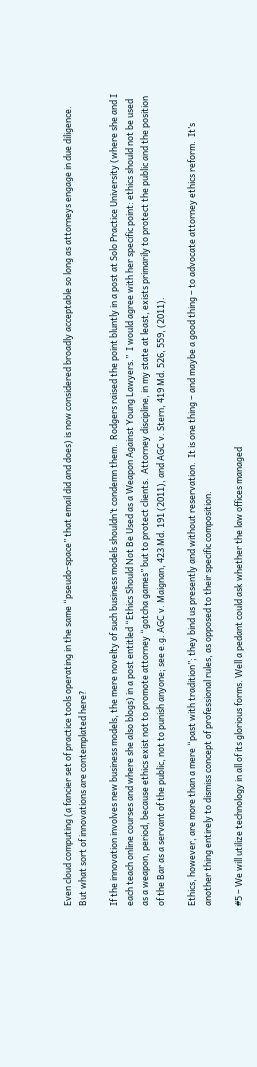Even cloud computing (a fancier set of practice tools operating in the same “pseudo-space” that email did and does) is now considered broadly acceptable so long as attorneys engage in due diligence.  But what sort of innovations are contemplated here?

If the innovation involves new business models, the mere novelty of such business models shouldn’t condemn them.  Rodgers raised the point bluntly in a post at Solo Practice University (where she and I each teach online courses and where she also blogs) in a post entitled “Ethics Should Not Be Used as a Weapon Against Young Lawyers.”  I would agree with her specific point: ethics should not be used as a weapon, period, because ethics exist not to promote attorney “gotcha games” but to protect clients.  Attorney discipline, in my state at least, exists primarily to protect the public and the position of the Bar as a servant of the public, not to punish anyone; see e.g. AGC v. Maignan, 423 Md. 191 (2011), and AGC v. Stern, 419 Md. 526, 559, (2011).

Ethics, however, are more than a mere “past with tradition”; they bind us presently and without reservation.  It is one thing – and maybe a good thing – to advocate attorney ethics reform.  It’s another thing entirely to dismiss concept of professional rules, as opposed to their specific composition.

#5 – We will utilize technology in all of its glorious forms. Well a pedant could ask whether the law offices managed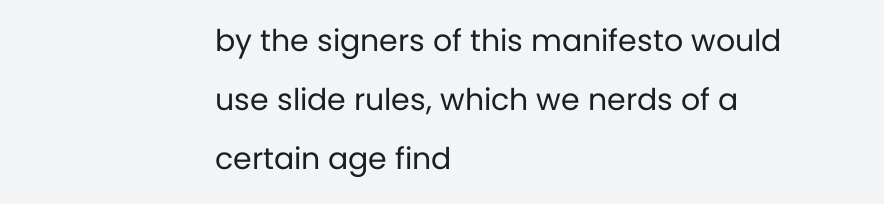by the signers of this manifesto would use slide rules, which we nerds of a certain age find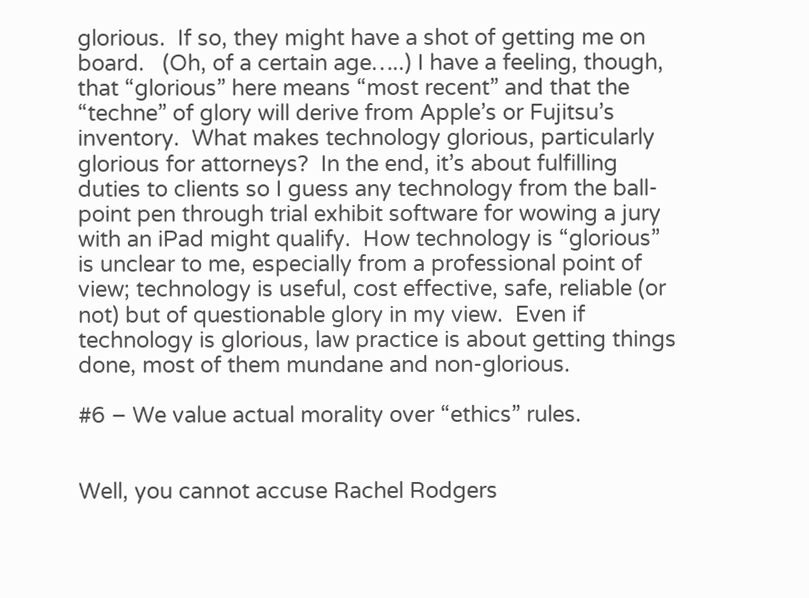glorious.  If so, they might have a shot of getting me on board.   (Oh, of a certain age…..) I have a feeling, though, that “glorious” here means “most recent” and that the “techne” of glory will derive from Apple’s or Fujitsu’s inventory.  What makes technology glorious, particularly glorious for attorneys?  In the end, it’s about fulfilling duties to clients so I guess any technology from the ball-point pen through trial exhibit software for wowing a jury with an iPad might qualify.  How technology is “glorious” is unclear to me, especially from a professional point of view; technology is useful, cost effective, safe, reliable (or not) but of questionable glory in my view.  Even if technology is glorious, law practice is about getting things done, most of them mundane and non-glorious.

#6 – We value actual morality over “ethics” rules.


Well, you cannot accuse Rachel Rodgers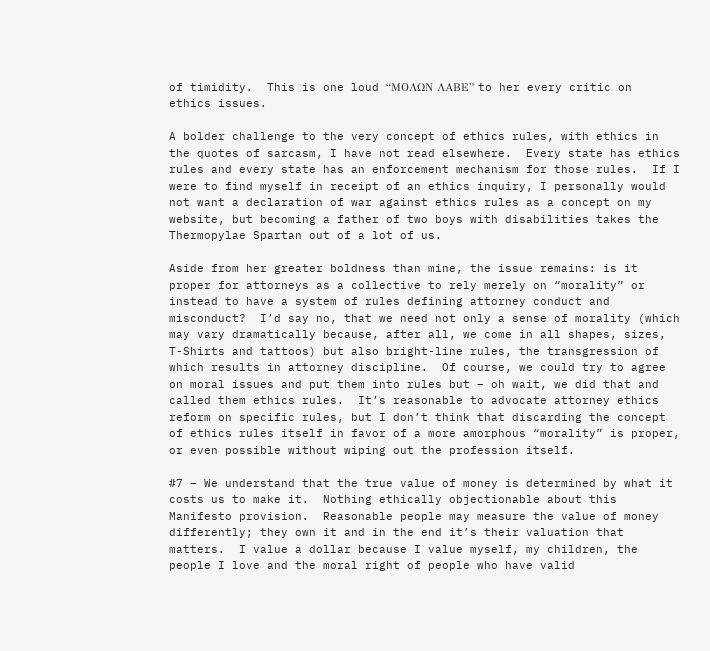of timidity.  This is one loud “ΜΟΛΩΝ ΛΑΒΕ” to her every critic on ethics issues.

A bolder challenge to the very concept of ethics rules, with ethics in the quotes of sarcasm, I have not read elsewhere.  Every state has ethics rules and every state has an enforcement mechanism for those rules.  If I were to find myself in receipt of an ethics inquiry, I personally would not want a declaration of war against ethics rules as a concept on my website, but becoming a father of two boys with disabilities takes the Thermopylae Spartan out of a lot of us.

Aside from her greater boldness than mine, the issue remains: is it proper for attorneys as a collective to rely merely on “morality” or instead to have a system of rules defining attorney conduct and misconduct?  I’d say no, that we need not only a sense of morality (which may vary dramatically because, after all, we come in all shapes, sizes, T-Shirts and tattoos) but also bright-line rules, the transgression of which results in attorney discipline.  Of course, we could try to agree on moral issues and put them into rules but – oh wait, we did that and called them ethics rules.  It’s reasonable to advocate attorney ethics reform on specific rules, but I don’t think that discarding the concept of ethics rules itself in favor of a more amorphous “morality” is proper, or even possible without wiping out the profession itself.

#7 – We understand that the true value of money is determined by what it costs us to make it.  Nothing ethically objectionable about this Manifesto provision.  Reasonable people may measure the value of money differently; they own it and in the end it’s their valuation that matters.  I value a dollar because I value myself, my children, the people I love and the moral right of people who have valid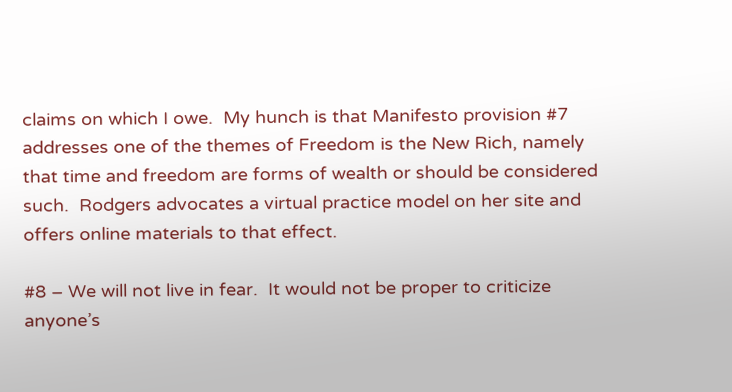claims on which I owe.  My hunch is that Manifesto provision #7 addresses one of the themes of Freedom is the New Rich, namely that time and freedom are forms of wealth or should be considered such.  Rodgers advocates a virtual practice model on her site and offers online materials to that effect.

#8 – We will not live in fear.  It would not be proper to criticize anyone’s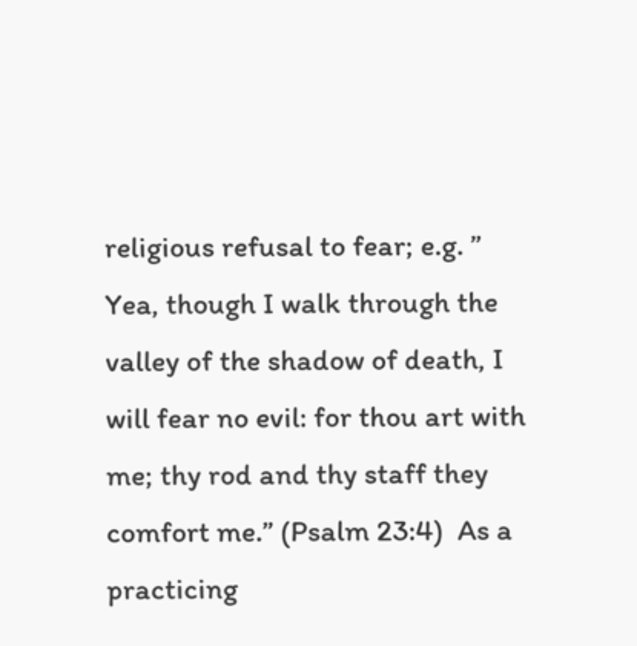religious refusal to fear; e.g. ” Yea, though I walk through the valley of the shadow of death, I will fear no evil: for thou art with me; thy rod and thy staff they comfort me.” (Psalm 23:4)  As a practicing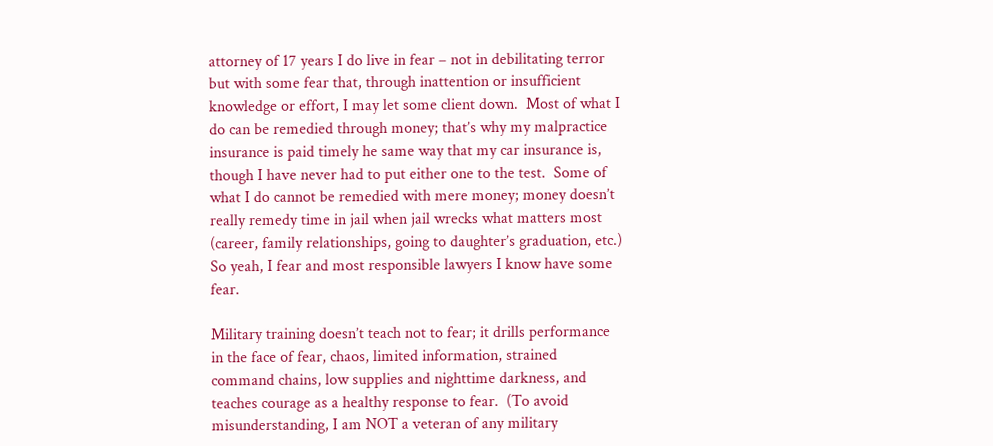attorney of 17 years I do live in fear – not in debilitating terror but with some fear that, through inattention or insufficient knowledge or effort, I may let some client down.  Most of what I do can be remedied through money; that’s why my malpractice insurance is paid timely he same way that my car insurance is, though I have never had to put either one to the test.  Some of what I do cannot be remedied with mere money; money doesn’t really remedy time in jail when jail wrecks what matters most (career, family relationships, going to daughter’s graduation, etc.)  So yeah, I fear and most responsible lawyers I know have some fear.

Military training doesn’t teach not to fear; it drills performance in the face of fear, chaos, limited information, strained command chains, low supplies and nighttime darkness, and teaches courage as a healthy response to fear.  (To avoid misunderstanding, I am NOT a veteran of any military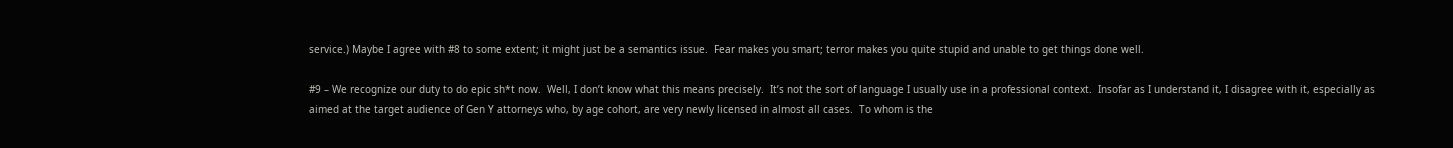service.) Maybe I agree with #8 to some extent; it might just be a semantics issue.  Fear makes you smart; terror makes you quite stupid and unable to get things done well.

#9 – We recognize our duty to do epic sh*t now.  Well, I don’t know what this means precisely.  It’s not the sort of language I usually use in a professional context.  Insofar as I understand it, I disagree with it, especially as aimed at the target audience of Gen Y attorneys who, by age cohort, are very newly licensed in almost all cases.  To whom is the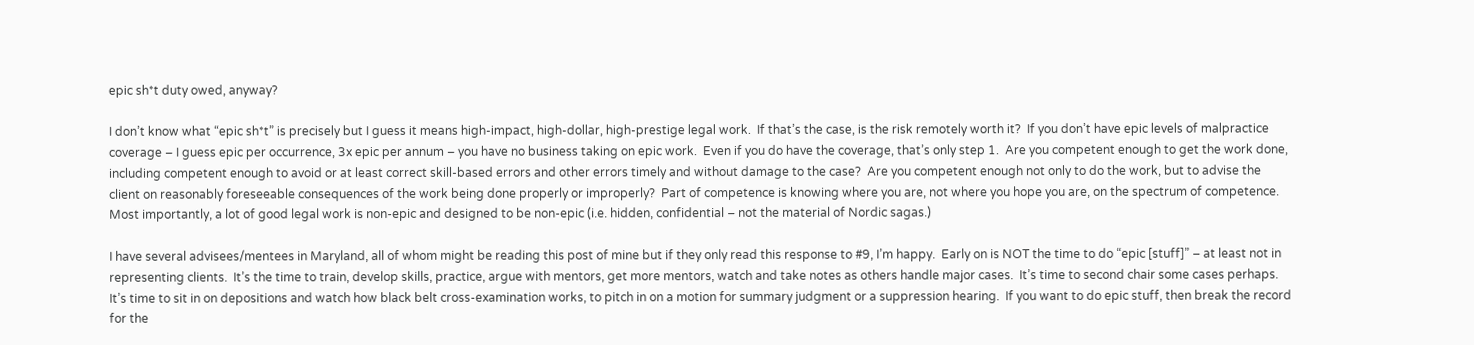epic sh*t duty owed, anyway?

I don’t know what “epic sh*t” is precisely but I guess it means high-impact, high-dollar, high-prestige legal work.  If that’s the case, is the risk remotely worth it?  If you don’t have epic levels of malpractice coverage – I guess epic per occurrence, 3x epic per annum – you have no business taking on epic work.  Even if you do have the coverage, that’s only step 1.  Are you competent enough to get the work done, including competent enough to avoid or at least correct skill-based errors and other errors timely and without damage to the case?  Are you competent enough not only to do the work, but to advise the client on reasonably foreseeable consequences of the work being done properly or improperly?  Part of competence is knowing where you are, not where you hope you are, on the spectrum of competence.  Most importantly, a lot of good legal work is non-epic and designed to be non-epic (i.e. hidden, confidential – not the material of Nordic sagas.)

I have several advisees/mentees in Maryland, all of whom might be reading this post of mine but if they only read this response to #9, I’m happy.  Early on is NOT the time to do “epic [stuff]” – at least not in representing clients.  It’s the time to train, develop skills, practice, argue with mentors, get more mentors, watch and take notes as others handle major cases.  It’s time to second chair some cases perhaps.  It’s time to sit in on depositions and watch how black belt cross-examination works, to pitch in on a motion for summary judgment or a suppression hearing.  If you want to do epic stuff, then break the record for the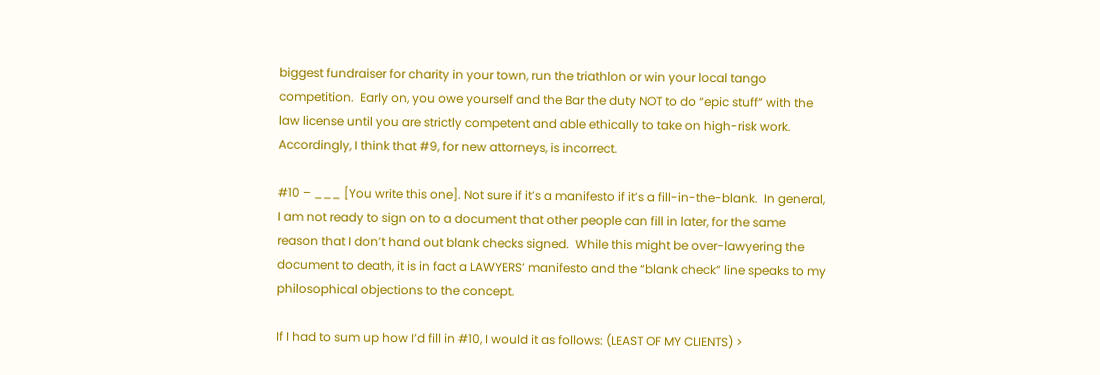biggest fundraiser for charity in your town, run the triathlon or win your local tango competition.  Early on, you owe yourself and the Bar the duty NOT to do “epic stuff” with the law license until you are strictly competent and able ethically to take on high-risk work.  Accordingly, I think that #9, for new attorneys, is incorrect.

#10 – ___ [You write this one]. Not sure if it’s a manifesto if it’s a fill-in-the-blank.  In general, I am not ready to sign on to a document that other people can fill in later, for the same reason that I don’t hand out blank checks signed.  While this might be over-lawyering the document to death, it is in fact a LAWYERS’ manifesto and the “blank check” line speaks to my philosophical objections to the concept.

If I had to sum up how I’d fill in #10, I would it as follows: (LEAST OF MY CLIENTS) >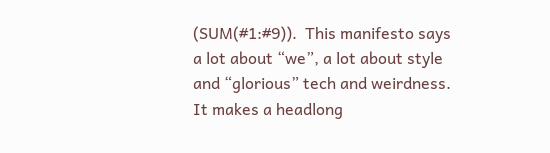(SUM(#1:#9)).  This manifesto says a lot about “we”, a lot about style and “glorious” tech and weirdness.  It makes a headlong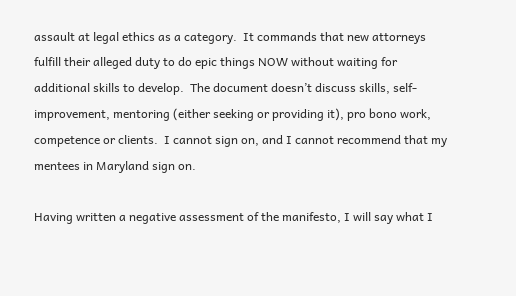assault at legal ethics as a category.  It commands that new attorneys fulfill their alleged duty to do epic things NOW without waiting for additional skills to develop.  The document doesn’t discuss skills, self-improvement, mentoring (either seeking or providing it), pro bono work, competence or clients.  I cannot sign on, and I cannot recommend that my mentees in Maryland sign on.

Having written a negative assessment of the manifesto, I will say what I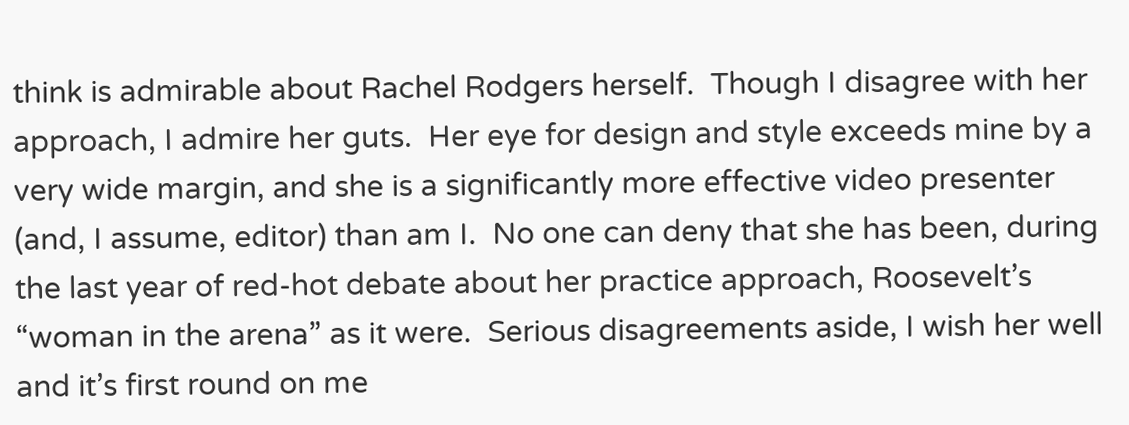think is admirable about Rachel Rodgers herself.  Though I disagree with her approach, I admire her guts.  Her eye for design and style exceeds mine by a very wide margin, and she is a significantly more effective video presenter (and, I assume, editor) than am I.  No one can deny that she has been, during the last year of red-hot debate about her practice approach, Roosevelt’s “woman in the arena” as it were.  Serious disagreements aside, I wish her well and it’s first round on me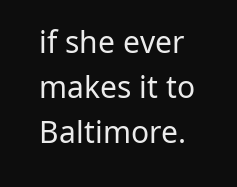if she ever makes it to Baltimore.